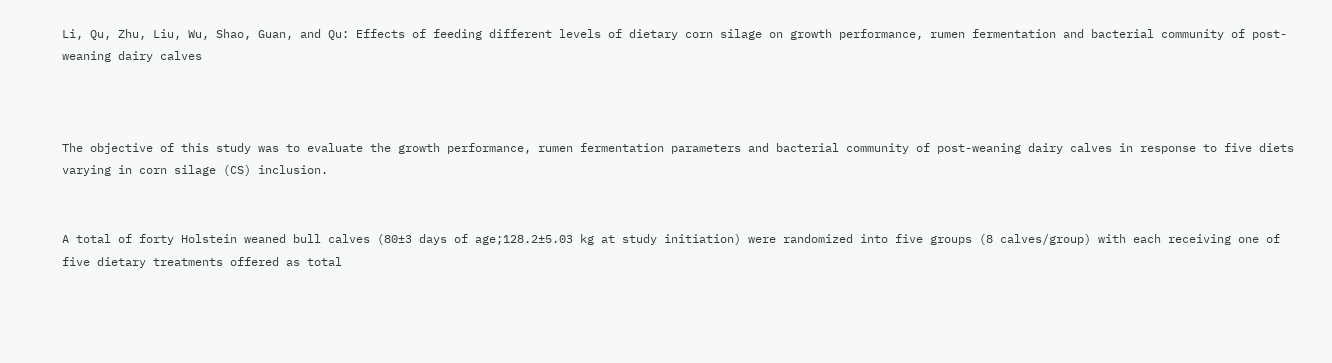Li, Qu, Zhu, Liu, Wu, Shao, Guan, and Qu: Effects of feeding different levels of dietary corn silage on growth performance, rumen fermentation and bacterial community of post-weaning dairy calves



The objective of this study was to evaluate the growth performance, rumen fermentation parameters and bacterial community of post-weaning dairy calves in response to five diets varying in corn silage (CS) inclusion.


A total of forty Holstein weaned bull calves (80±3 days of age;128.2±5.03 kg at study initiation) were randomized into five groups (8 calves/group) with each receiving one of five dietary treatments offered as total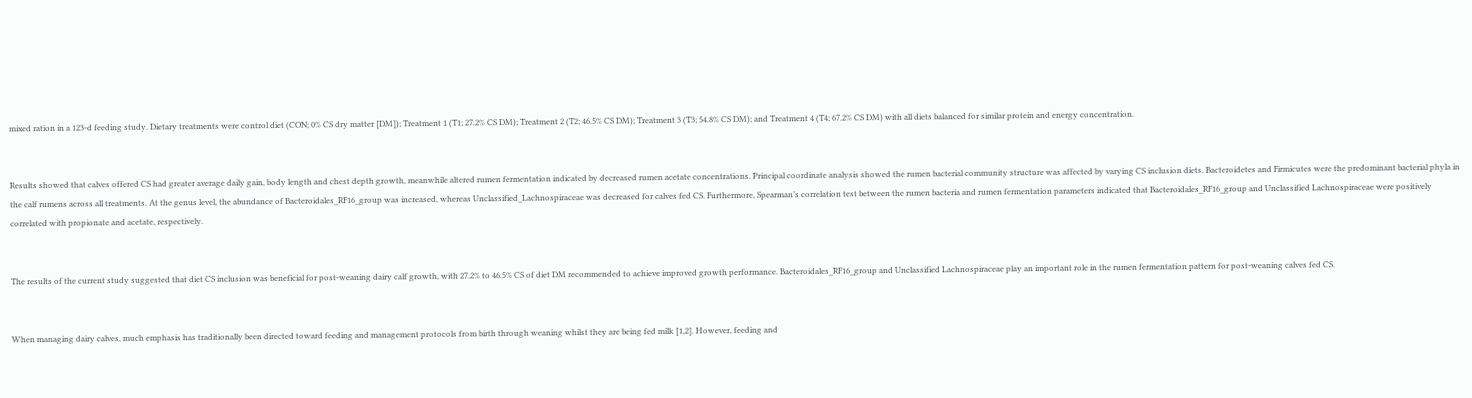mixed ration in a 123-d feeding study. Dietary treatments were control diet (CON; 0% CS dry matter [DM]); Treatment 1 (T1; 27.2% CS DM); Treatment 2 (T2; 46.5% CS DM); Treatment 3 (T3; 54.8% CS DM); and Treatment 4 (T4; 67.2% CS DM) with all diets balanced for similar protein and energy concentration.


Results showed that calves offered CS had greater average daily gain, body length and chest depth growth, meanwhile altered rumen fermentation indicated by decreased rumen acetate concentrations. Principal coordinate analysis showed the rumen bacterial community structure was affected by varying CS inclusion diets. Bacteroidetes and Firmicutes were the predominant bacterial phyla in the calf rumens across all treatments. At the genus level, the abundance of Bacteroidales_RF16_group was increased, whereas Unclassified_Lachnospiraceae was decreased for calves fed CS. Furthermore, Spearman’s correlation test between the rumen bacteria and rumen fermentation parameters indicated that Bacteroidales_RF16_group and Unclassified Lachnospiraceae were positively correlated with propionate and acetate, respectively.


The results of the current study suggested that diet CS inclusion was beneficial for post-weaning dairy calf growth, with 27.2% to 46.5% CS of diet DM recommended to achieve improved growth performance. Bacteroidales_RF16_group and Unclassified Lachnospiraceae play an important role in the rumen fermentation pattern for post-weaning calves fed CS.


When managing dairy calves, much emphasis has traditionally been directed toward feeding and management protocols from birth through weaning whilst they are being fed milk [1,2]. However, feeding and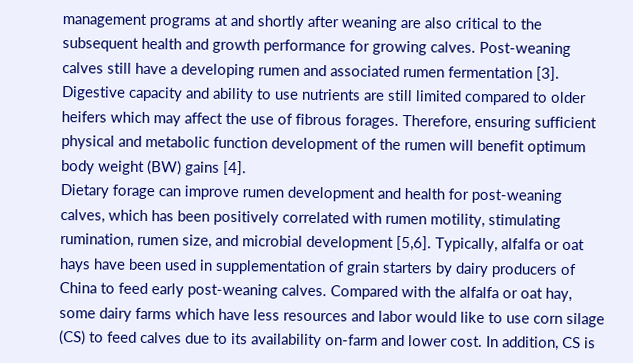management programs at and shortly after weaning are also critical to the subsequent health and growth performance for growing calves. Post-weaning calves still have a developing rumen and associated rumen fermentation [3]. Digestive capacity and ability to use nutrients are still limited compared to older heifers which may affect the use of fibrous forages. Therefore, ensuring sufficient physical and metabolic function development of the rumen will benefit optimum body weight (BW) gains [4].
Dietary forage can improve rumen development and health for post-weaning calves, which has been positively correlated with rumen motility, stimulating rumination, rumen size, and microbial development [5,6]. Typically, alfalfa or oat hays have been used in supplementation of grain starters by dairy producers of China to feed early post-weaning calves. Compared with the alfalfa or oat hay, some dairy farms which have less resources and labor would like to use corn silage (CS) to feed calves due to its availability on-farm and lower cost. In addition, CS is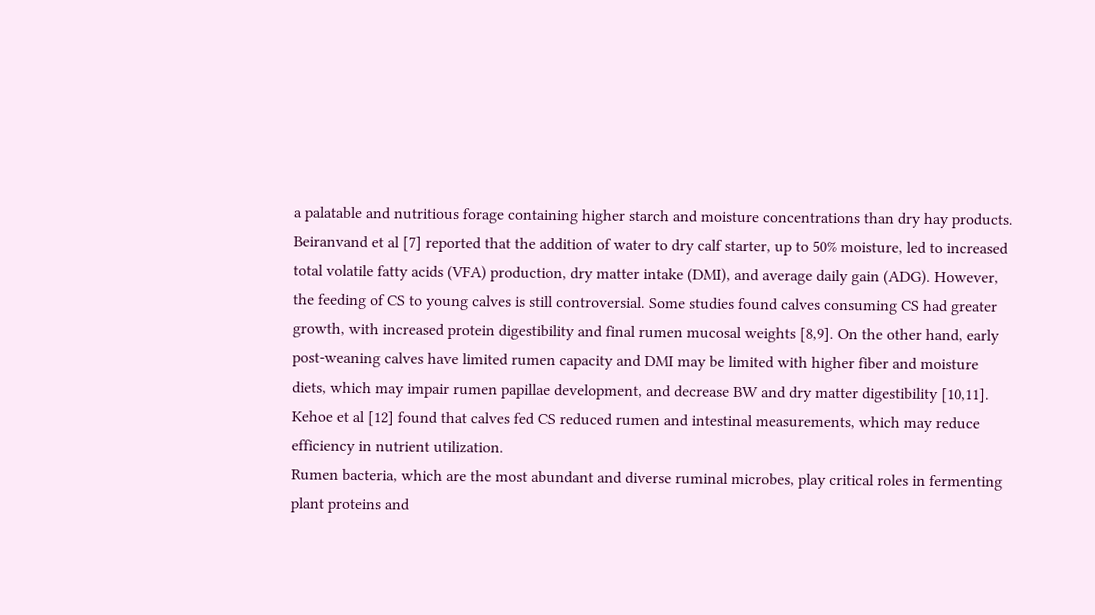a palatable and nutritious forage containing higher starch and moisture concentrations than dry hay products. Beiranvand et al [7] reported that the addition of water to dry calf starter, up to 50% moisture, led to increased total volatile fatty acids (VFA) production, dry matter intake (DMI), and average daily gain (ADG). However, the feeding of CS to young calves is still controversial. Some studies found calves consuming CS had greater growth, with increased protein digestibility and final rumen mucosal weights [8,9]. On the other hand, early post-weaning calves have limited rumen capacity and DMI may be limited with higher fiber and moisture diets, which may impair rumen papillae development, and decrease BW and dry matter digestibility [10,11]. Kehoe et al [12] found that calves fed CS reduced rumen and intestinal measurements, which may reduce efficiency in nutrient utilization.
Rumen bacteria, which are the most abundant and diverse ruminal microbes, play critical roles in fermenting plant proteins and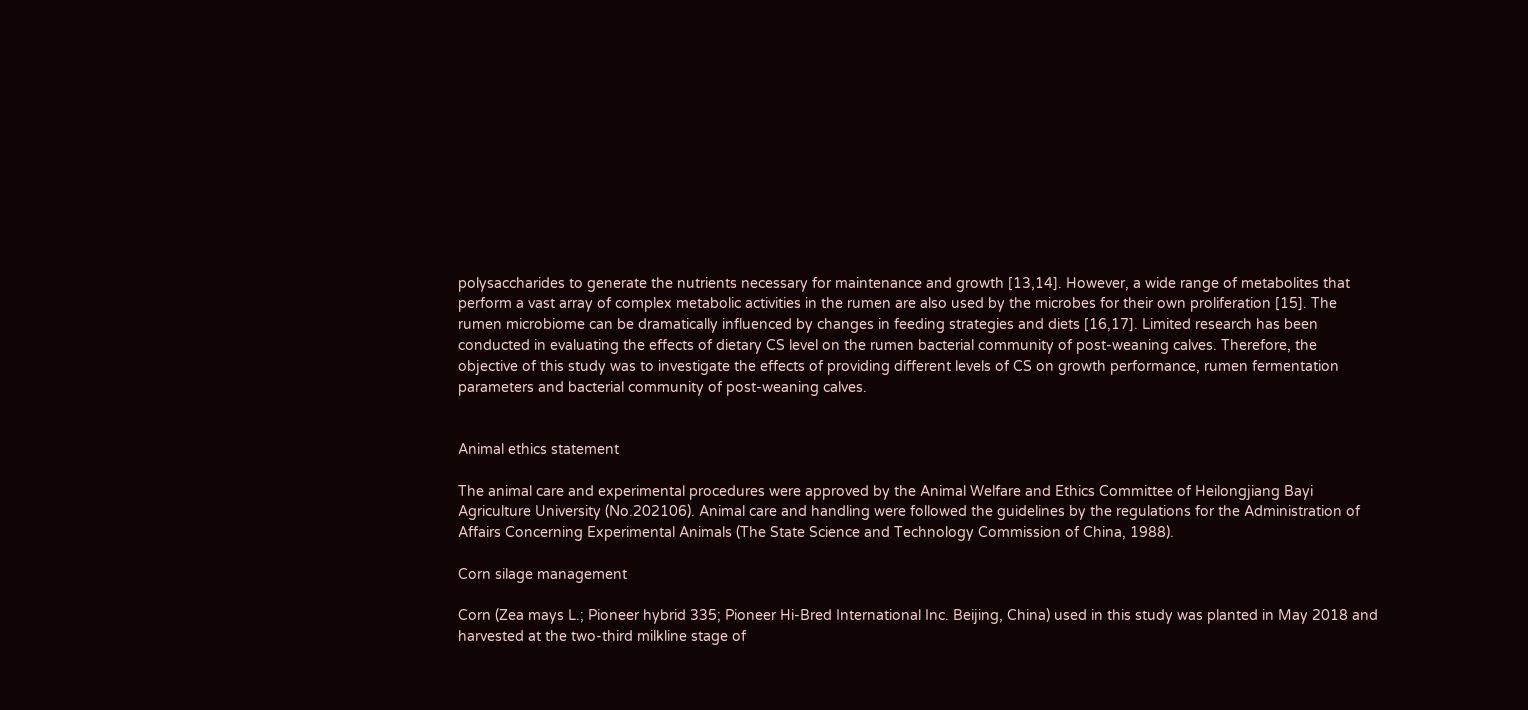polysaccharides to generate the nutrients necessary for maintenance and growth [13,14]. However, a wide range of metabolites that perform a vast array of complex metabolic activities in the rumen are also used by the microbes for their own proliferation [15]. The rumen microbiome can be dramatically influenced by changes in feeding strategies and diets [16,17]. Limited research has been conducted in evaluating the effects of dietary CS level on the rumen bacterial community of post-weaning calves. Therefore, the objective of this study was to investigate the effects of providing different levels of CS on growth performance, rumen fermentation parameters and bacterial community of post-weaning calves.


Animal ethics statement

The animal care and experimental procedures were approved by the Animal Welfare and Ethics Committee of Heilongjiang Bayi Agriculture University (No.202106). Animal care and handling were followed the guidelines by the regulations for the Administration of Affairs Concerning Experimental Animals (The State Science and Technology Commission of China, 1988).

Corn silage management

Corn (Zea mays L.; Pioneer hybrid 335; Pioneer Hi-Bred International Inc. Beijing, China) used in this study was planted in May 2018 and harvested at the two-third milkline stage of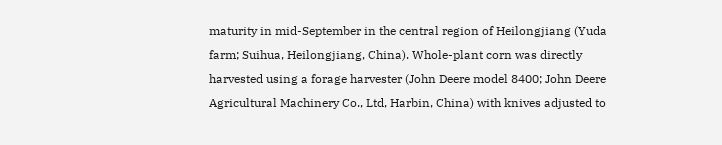maturity in mid-September in the central region of Heilongjiang (Yuda farm; Suihua, Heilongjiang, China). Whole-plant corn was directly harvested using a forage harvester (John Deere model 8400; John Deere Agricultural Machinery Co., Ltd, Harbin, China) with knives adjusted to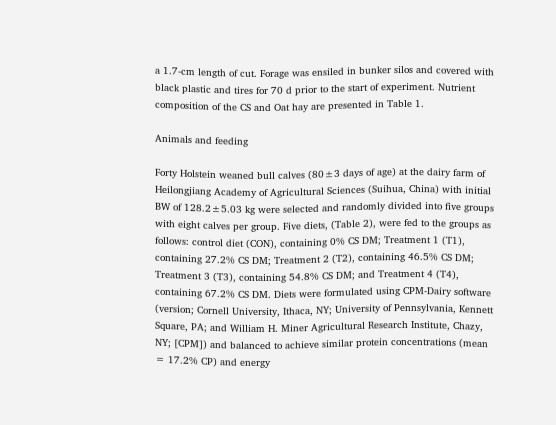a 1.7-cm length of cut. Forage was ensiled in bunker silos and covered with black plastic and tires for 70 d prior to the start of experiment. Nutrient composition of the CS and Oat hay are presented in Table 1.

Animals and feeding

Forty Holstein weaned bull calves (80±3 days of age) at the dairy farm of Heilongjiang Academy of Agricultural Sciences (Suihua, China) with initial BW of 128.2±5.03 kg were selected and randomly divided into five groups with eight calves per group. Five diets, (Table 2), were fed to the groups as follows: control diet (CON), containing 0% CS DM; Treatment 1 (T1), containing 27.2% CS DM; Treatment 2 (T2), containing 46.5% CS DM; Treatment 3 (T3), containing 54.8% CS DM; and Treatment 4 (T4), containing 67.2% CS DM. Diets were formulated using CPM-Dairy software (version; Cornell University, Ithaca, NY; University of Pennsylvania, Kennett Square, PA; and William H. Miner Agricultural Research Institute, Chazy, NY; [CPM]) and balanced to achieve similar protein concentrations (mean = 17.2% CP) and energy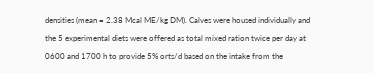densities (mean = 2.38 Mcal ME/kg DM). Calves were housed individually and the 5 experimental diets were offered as total mixed ration twice per day at 0600 and 1700 h to provide 5% orts/d based on the intake from the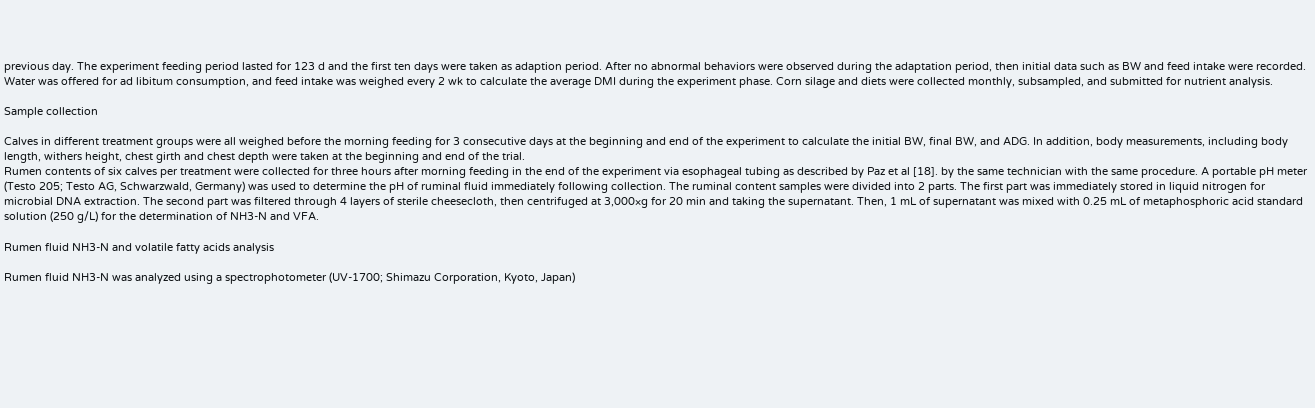previous day. The experiment feeding period lasted for 123 d and the first ten days were taken as adaption period. After no abnormal behaviors were observed during the adaptation period, then initial data such as BW and feed intake were recorded. Water was offered for ad libitum consumption, and feed intake was weighed every 2 wk to calculate the average DMI during the experiment phase. Corn silage and diets were collected monthly, subsampled, and submitted for nutrient analysis.

Sample collection

Calves in different treatment groups were all weighed before the morning feeding for 3 consecutive days at the beginning and end of the experiment to calculate the initial BW, final BW, and ADG. In addition, body measurements, including body length, withers height, chest girth and chest depth were taken at the beginning and end of the trial.
Rumen contents of six calves per treatment were collected for three hours after morning feeding in the end of the experiment via esophageal tubing as described by Paz et al [18]. by the same technician with the same procedure. A portable pH meter (Testo 205; Testo AG, Schwarzwald, Germany) was used to determine the pH of ruminal fluid immediately following collection. The ruminal content samples were divided into 2 parts. The first part was immediately stored in liquid nitrogen for microbial DNA extraction. The second part was filtered through 4 layers of sterile cheesecloth, then centrifuged at 3,000×g for 20 min and taking the supernatant. Then, 1 mL of supernatant was mixed with 0.25 mL of metaphosphoric acid standard solution (250 g/L) for the determination of NH3-N and VFA.

Rumen fluid NH3-N and volatile fatty acids analysis

Rumen fluid NH3-N was analyzed using a spectrophotometer (UV-1700; Shimazu Corporation, Kyoto, Japan)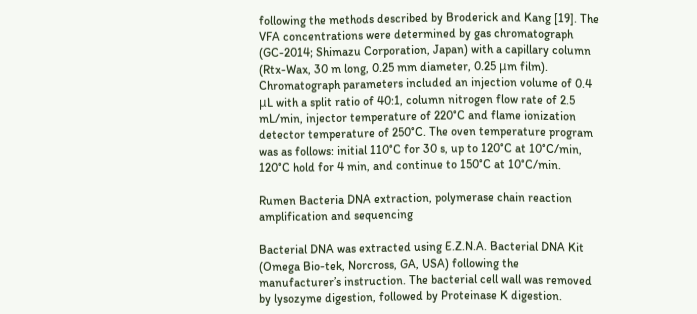following the methods described by Broderick and Kang [19]. The VFA concentrations were determined by gas chromatograph (GC-2014; Shimazu Corporation, Japan) with a capillary column (Rtx-Wax, 30 m long, 0.25 mm diameter, 0.25 μm film). Chromatograph parameters included an injection volume of 0.4 μL with a split ratio of 40:1, column nitrogen flow rate of 2.5 mL/min, injector temperature of 220°C and flame ionization detector temperature of 250°C. The oven temperature program was as follows: initial 110°C for 30 s, up to 120°C at 10°C/min, 120°C hold for 4 min, and continue to 150°C at 10°C/min.

Rumen Bacteria DNA extraction, polymerase chain reaction amplification and sequencing

Bacterial DNA was extracted using E.Z.N.A. Bacterial DNA Kit (Omega Bio-tek, Norcross, GA, USA) following the manufacturer’s instruction. The bacterial cell wall was removed by lysozyme digestion, followed by Proteinase K digestion.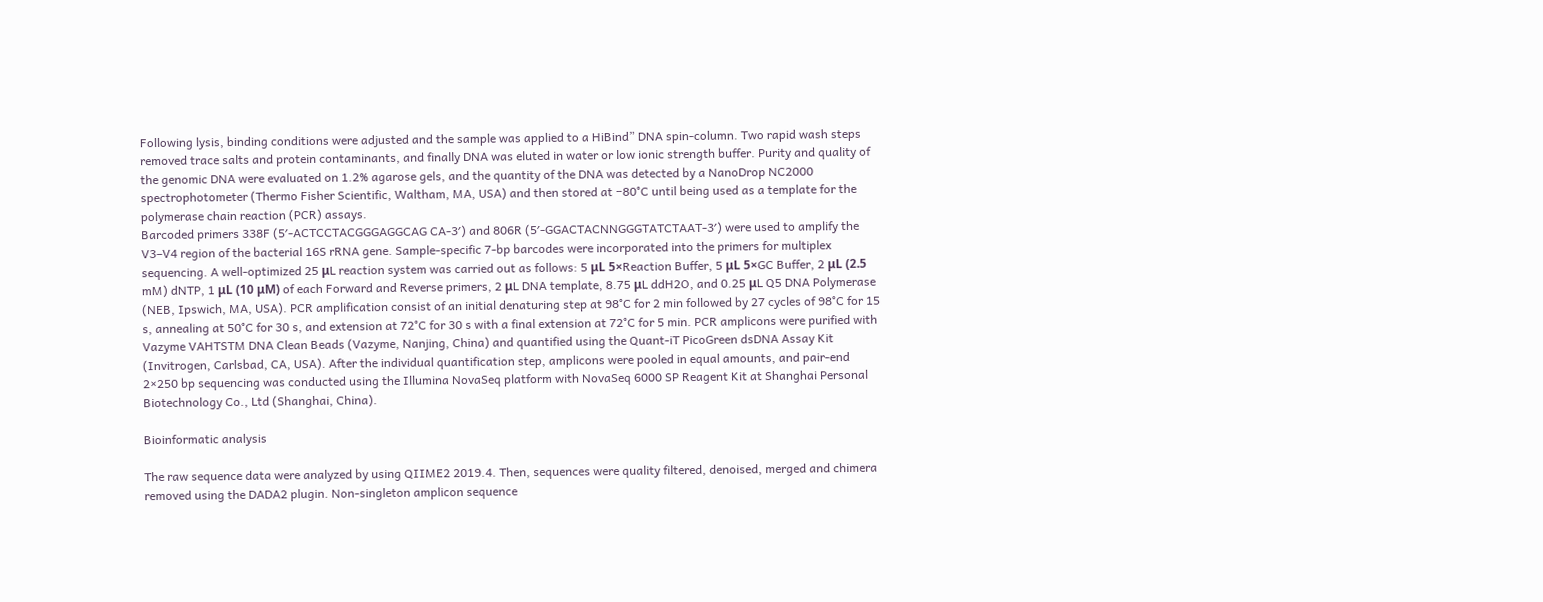Following lysis, binding conditions were adjusted and the sample was applied to a HiBind” DNA spin-column. Two rapid wash steps removed trace salts and protein contaminants, and finally DNA was eluted in water or low ionic strength buffer. Purity and quality of the genomic DNA were evaluated on 1.2% agarose gels, and the quantity of the DNA was detected by a NanoDrop NC2000 spectrophotometer (Thermo Fisher Scientific, Waltham, MA, USA) and then stored at −80°C until being used as a template for the polymerase chain reaction (PCR) assays.
Barcoded primers 338F (5′-ACTCCTACGGGAGGCAG CA-3′) and 806R (5′-GGACTACNNGGGTATCTAAT-3′) were used to amplify the V3–V4 region of the bacterial 16S rRNA gene. Sample-specific 7-bp barcodes were incorporated into the primers for multiplex sequencing. A well-optimized 25 μL reaction system was carried out as follows: 5 μL 5×Reaction Buffer, 5 μL 5×GC Buffer, 2 μL (2.5 mM) dNTP, 1 μL (10 μM) of each Forward and Reverse primers, 2 μL DNA template, 8.75 μL ddH2O, and 0.25 μL Q5 DNA Polymerase (NEB, Ipswich, MA, USA). PCR amplification consist of an initial denaturing step at 98°C for 2 min followed by 27 cycles of 98°C for 15 s, annealing at 50°C for 30 s, and extension at 72°C for 30 s with a final extension at 72°C for 5 min. PCR amplicons were purified with Vazyme VAHTSTM DNA Clean Beads (Vazyme, Nanjing, China) and quantified using the Quant-iT PicoGreen dsDNA Assay Kit (Invitrogen, Carlsbad, CA, USA). After the individual quantification step, amplicons were pooled in equal amounts, and pair-end 2×250 bp sequencing was conducted using the Illumina NovaSeq platform with NovaSeq 6000 SP Reagent Kit at Shanghai Personal Biotechnology Co., Ltd (Shanghai, China).

Bioinformatic analysis

The raw sequence data were analyzed by using QIIME2 2019.4. Then, sequences were quality filtered, denoised, merged and chimera removed using the DADA2 plugin. Non-singleton amplicon sequence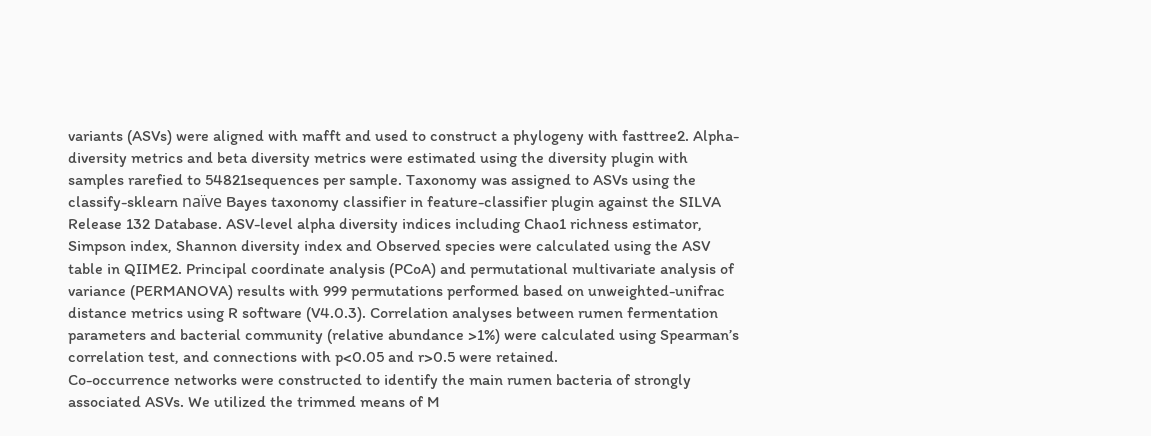variants (ASVs) were aligned with mafft and used to construct a phylogeny with fasttree2. Alpha-diversity metrics and beta diversity metrics were estimated using the diversity plugin with samples rarefied to 54821sequences per sample. Taxonomy was assigned to ASVs using the classify-sklearn naïve Bayes taxonomy classifier in feature-classifier plugin against the SILVA Release 132 Database. ASV-level alpha diversity indices including Chao1 richness estimator, Simpson index, Shannon diversity index and Observed species were calculated using the ASV table in QIIME2. Principal coordinate analysis (PCoA) and permutational multivariate analysis of variance (PERMANOVA) results with 999 permutations performed based on unweighted-unifrac distance metrics using R software (V4.0.3). Correlation analyses between rumen fermentation parameters and bacterial community (relative abundance >1%) were calculated using Spearman’s correlation test, and connections with p<0.05 and r>0.5 were retained.
Co-occurrence networks were constructed to identify the main rumen bacteria of strongly associated ASVs. We utilized the trimmed means of M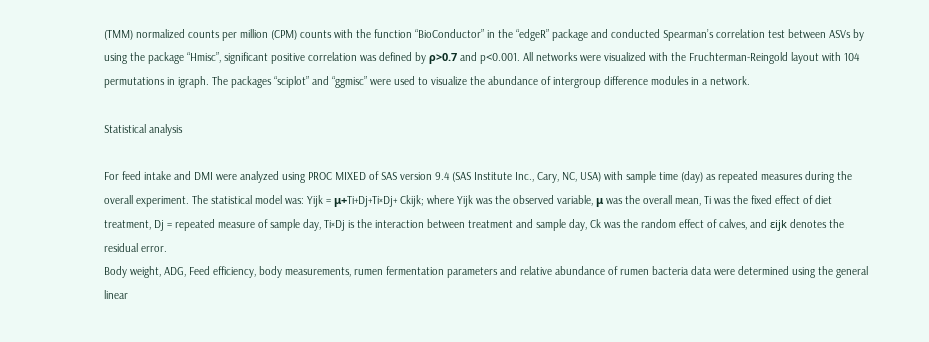(TMM) normalized counts per million (CPM) counts with the function “BioConductor” in the “edgeR” package and conducted Spearman’s correlation test between ASVs by using the package “Hmisc”, significant positive correlation was defined by ρ>0.7 and p<0.001. All networks were visualized with the Fruchterman-Reingold layout with 104 permutations in igraph. The packages “sciplot” and “ggmisc” were used to visualize the abundance of intergroup difference modules in a network.

Statistical analysis

For feed intake and DMI were analyzed using PROC MIXED of SAS version 9.4 (SAS Institute Inc., Cary, NC, USA) with sample time (day) as repeated measures during the overall experiment. The statistical model was: Yijk = μ+Ti+Dj+Ti×Dj+ Ckijk; where Yijk was the observed variable, μ was the overall mean, Ti was the fixed effect of diet treatment, Dj = repeated measure of sample day, Ti×Dj is the interaction between treatment and sample day, Ck was the random effect of calves, and ɛijk denotes the residual error.
Body weight, ADG, Feed efficiency, body measurements, rumen fermentation parameters and relative abundance of rumen bacteria data were determined using the general linear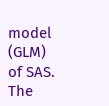model (GLM) of SAS. The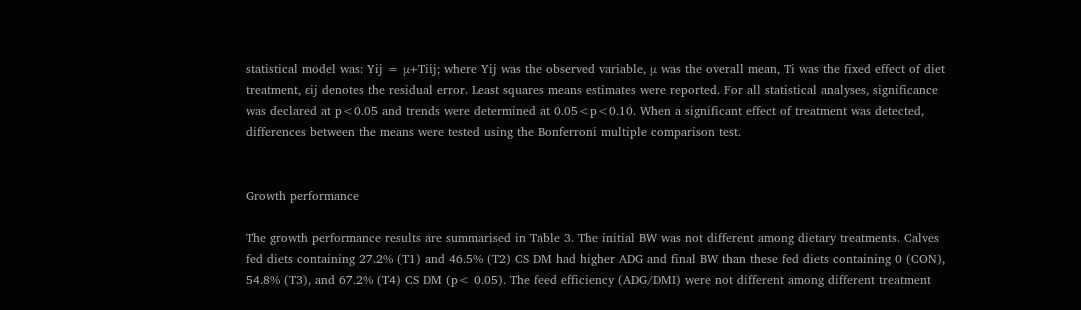statistical model was: Yij = μ+Tiij; where Yij was the observed variable, μ was the overall mean, Ti was the fixed effect of diet treatment, ɛij denotes the residual error. Least squares means estimates were reported. For all statistical analyses, significance was declared at p<0.05 and trends were determined at 0.05<p<0.10. When a significant effect of treatment was detected, differences between the means were tested using the Bonferroni multiple comparison test.


Growth performance

The growth performance results are summarised in Table 3. The initial BW was not different among dietary treatments. Calves fed diets containing 27.2% (T1) and 46.5% (T2) CS DM had higher ADG and final BW than these fed diets containing 0 (CON), 54.8% (T3), and 67.2% (T4) CS DM (p< 0.05). The feed efficiency (ADG/DMI) were not different among different treatment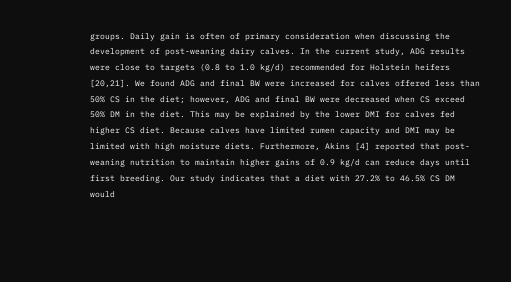groups. Daily gain is often of primary consideration when discussing the development of post-weaning dairy calves. In the current study, ADG results were close to targets (0.8 to 1.0 kg/d) recommended for Holstein heifers [20,21]. We found ADG and final BW were increased for calves offered less than 50% CS in the diet; however, ADG and final BW were decreased when CS exceed 50% DM in the diet. This may be explained by the lower DMI for calves fed higher CS diet. Because calves have limited rumen capacity and DMI may be limited with high moisture diets. Furthermore, Akins [4] reported that post-weaning nutrition to maintain higher gains of 0.9 kg/d can reduce days until first breeding. Our study indicates that a diet with 27.2% to 46.5% CS DM would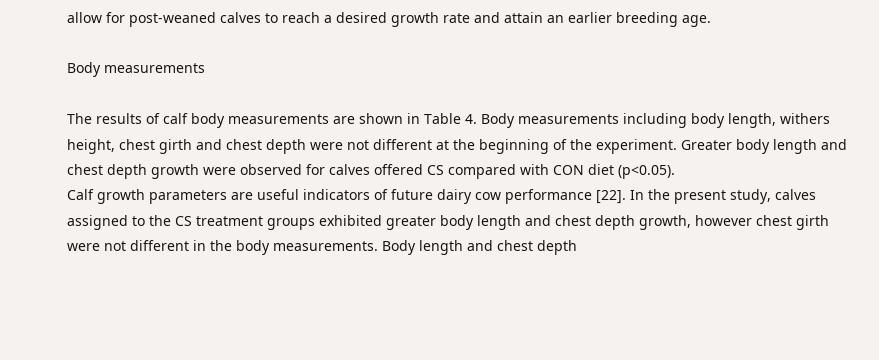allow for post-weaned calves to reach a desired growth rate and attain an earlier breeding age.

Body measurements

The results of calf body measurements are shown in Table 4. Body measurements including body length, withers height, chest girth and chest depth were not different at the beginning of the experiment. Greater body length and chest depth growth were observed for calves offered CS compared with CON diet (p<0.05).
Calf growth parameters are useful indicators of future dairy cow performance [22]. In the present study, calves assigned to the CS treatment groups exhibited greater body length and chest depth growth, however chest girth were not different in the body measurements. Body length and chest depth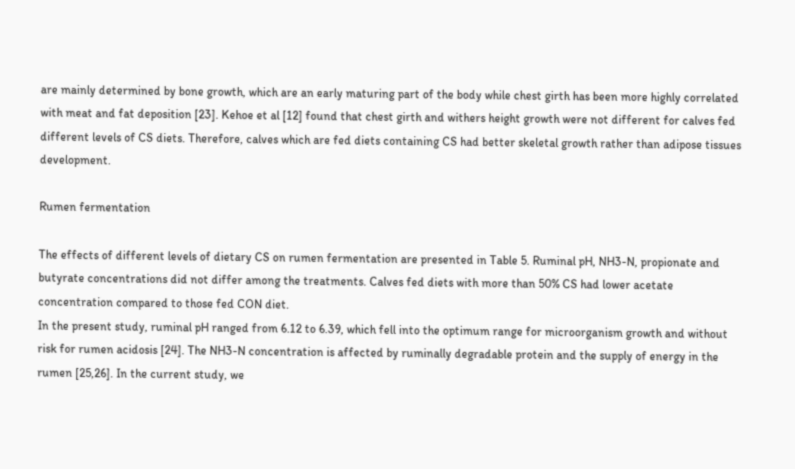are mainly determined by bone growth, which are an early maturing part of the body while chest girth has been more highly correlated with meat and fat deposition [23]. Kehoe et al [12] found that chest girth and withers height growth were not different for calves fed different levels of CS diets. Therefore, calves which are fed diets containing CS had better skeletal growth rather than adipose tissues development.

Rumen fermentation

The effects of different levels of dietary CS on rumen fermentation are presented in Table 5. Ruminal pH, NH3-N, propionate and butyrate concentrations did not differ among the treatments. Calves fed diets with more than 50% CS had lower acetate concentration compared to those fed CON diet.
In the present study, ruminal pH ranged from 6.12 to 6.39, which fell into the optimum range for microorganism growth and without risk for rumen acidosis [24]. The NH3-N concentration is affected by ruminally degradable protein and the supply of energy in the rumen [25,26]. In the current study, we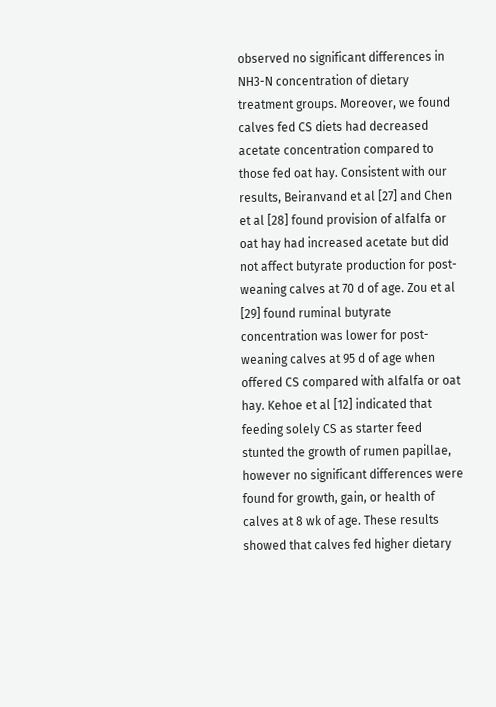observed no significant differences in NH3-N concentration of dietary treatment groups. Moreover, we found calves fed CS diets had decreased acetate concentration compared to those fed oat hay. Consistent with our results, Beiranvand et al [27] and Chen et al [28] found provision of alfalfa or oat hay had increased acetate but did not affect butyrate production for post-weaning calves at 70 d of age. Zou et al [29] found ruminal butyrate concentration was lower for post-weaning calves at 95 d of age when offered CS compared with alfalfa or oat hay. Kehoe et al [12] indicated that feeding solely CS as starter feed stunted the growth of rumen papillae, however no significant differences were found for growth, gain, or health of calves at 8 wk of age. These results showed that calves fed higher dietary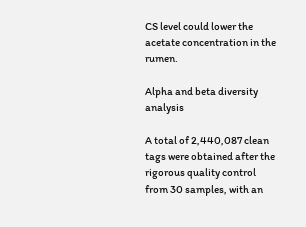CS level could lower the acetate concentration in the rumen.

Alpha and beta diversity analysis

A total of 2,440,087 clean tags were obtained after the rigorous quality control from 30 samples, with an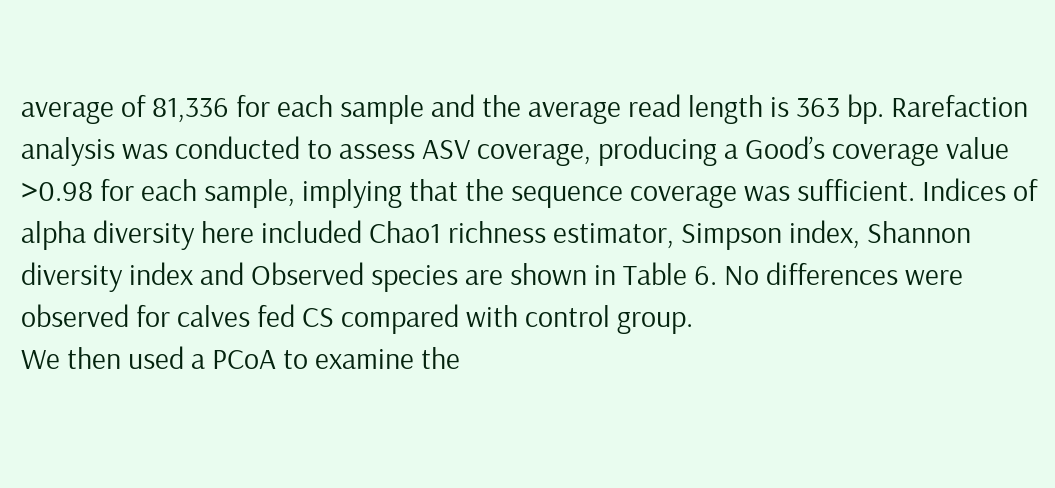average of 81,336 for each sample and the average read length is 363 bp. Rarefaction analysis was conducted to assess ASV coverage, producing a Good’s coverage value >0.98 for each sample, implying that the sequence coverage was sufficient. Indices of alpha diversity here included Chao1 richness estimator, Simpson index, Shannon diversity index and Observed species are shown in Table 6. No differences were observed for calves fed CS compared with control group.
We then used a PCoA to examine the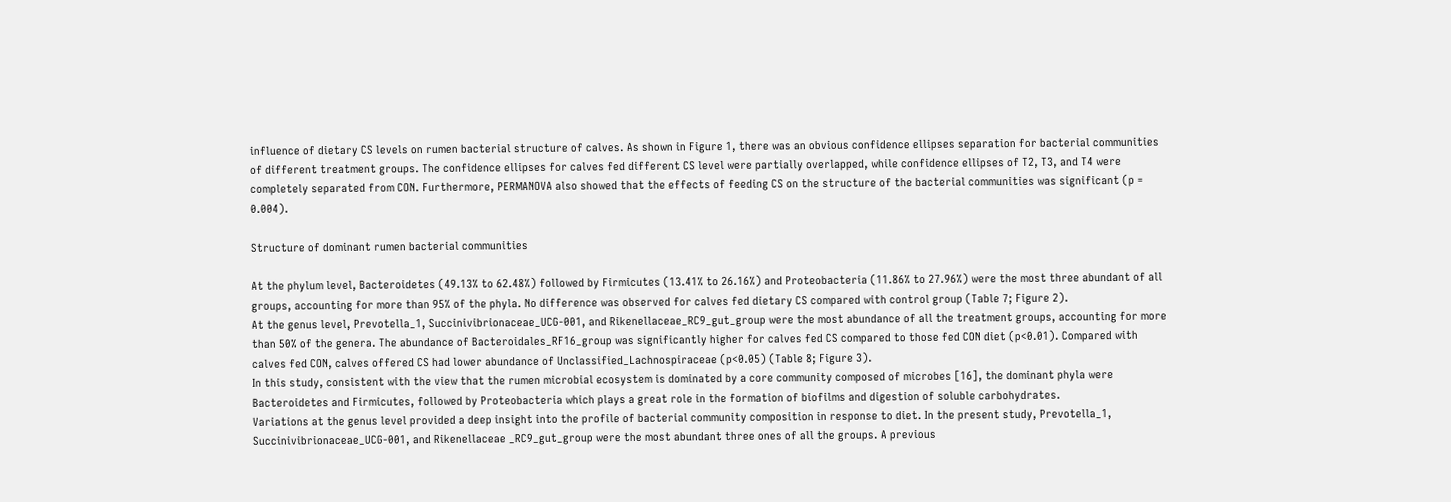influence of dietary CS levels on rumen bacterial structure of calves. As shown in Figure 1, there was an obvious confidence ellipses separation for bacterial communities of different treatment groups. The confidence ellipses for calves fed different CS level were partially overlapped, while confidence ellipses of T2, T3, and T4 were completely separated from CON. Furthermore, PERMANOVA also showed that the effects of feeding CS on the structure of the bacterial communities was significant (p = 0.004).

Structure of dominant rumen bacterial communities

At the phylum level, Bacteroidetes (49.13% to 62.48%) followed by Firmicutes (13.41% to 26.16%) and Proteobacteria (11.86% to 27.96%) were the most three abundant of all groups, accounting for more than 95% of the phyla. No difference was observed for calves fed dietary CS compared with control group (Table 7; Figure 2).
At the genus level, Prevotella_1, Succinivibrionaceae_UCG-001, and Rikenellaceae_RC9_gut_group were the most abundance of all the treatment groups, accounting for more than 50% of the genera. The abundance of Bacteroidales_RF16_group was significantly higher for calves fed CS compared to those fed CON diet (p<0.01). Compared with calves fed CON, calves offered CS had lower abundance of Unclassified_Lachnospiraceae (p<0.05) (Table 8; Figure 3).
In this study, consistent with the view that the rumen microbial ecosystem is dominated by a core community composed of microbes [16], the dominant phyla were Bacteroidetes and Firmicutes, followed by Proteobacteria which plays a great role in the formation of biofilms and digestion of soluble carbohydrates.
Variations at the genus level provided a deep insight into the profile of bacterial community composition in response to diet. In the present study, Prevotella_1, Succinivibrionaceae_UCG-001, and Rikenellaceae _RC9_gut_group were the most abundant three ones of all the groups. A previous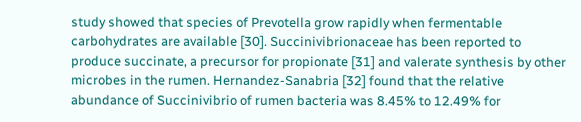study showed that species of Prevotella grow rapidly when fermentable carbohydrates are available [30]. Succinivibrionaceae has been reported to produce succinate, a precursor for propionate [31] and valerate synthesis by other microbes in the rumen. Hernandez-Sanabria [32] found that the relative abundance of Succinivibrio of rumen bacteria was 8.45% to 12.49% for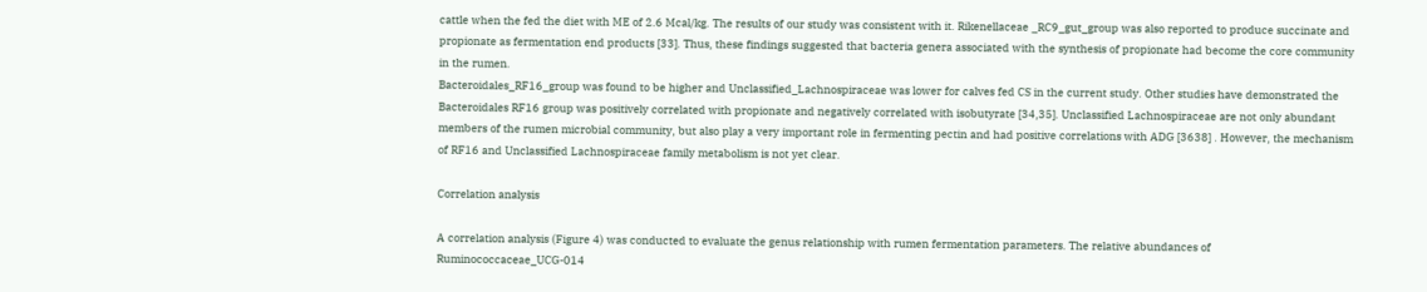cattle when the fed the diet with ME of 2.6 Mcal/kg. The results of our study was consistent with it. Rikenellaceae _RC9_gut_group was also reported to produce succinate and propionate as fermentation end products [33]. Thus, these findings suggested that bacteria genera associated with the synthesis of propionate had become the core community in the rumen.
Bacteroidales_RF16_group was found to be higher and Unclassified_Lachnospiraceae was lower for calves fed CS in the current study. Other studies have demonstrated the Bacteroidales RF16 group was positively correlated with propionate and negatively correlated with isobutyrate [34,35]. Unclassified Lachnospiraceae are not only abundant members of the rumen microbial community, but also play a very important role in fermenting pectin and had positive correlations with ADG [3638] . However, the mechanism of RF16 and Unclassified Lachnospiraceae family metabolism is not yet clear.

Correlation analysis

A correlation analysis (Figure 4) was conducted to evaluate the genus relationship with rumen fermentation parameters. The relative abundances of Ruminococcaceae_UCG-014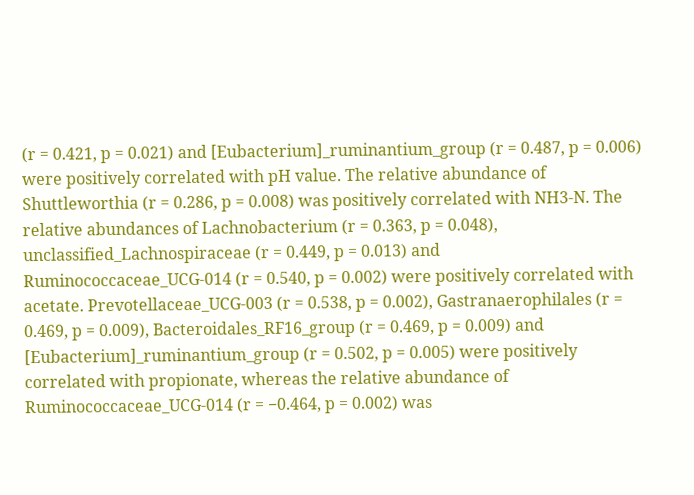(r = 0.421, p = 0.021) and [Eubacterium]_ruminantium_group (r = 0.487, p = 0.006) were positively correlated with pH value. The relative abundance of Shuttleworthia (r = 0.286, p = 0.008) was positively correlated with NH3-N. The relative abundances of Lachnobacterium (r = 0.363, p = 0.048), unclassified_Lachnospiraceae (r = 0.449, p = 0.013) and Ruminococcaceae_UCG-014 (r = 0.540, p = 0.002) were positively correlated with acetate. Prevotellaceae_UCG-003 (r = 0.538, p = 0.002), Gastranaerophilales (r = 0.469, p = 0.009), Bacteroidales_RF16_group (r = 0.469, p = 0.009) and [Eubacterium]_ruminantium_group (r = 0.502, p = 0.005) were positively correlated with propionate, whereas the relative abundance of Ruminococcaceae_UCG-014 (r = −0.464, p = 0.002) was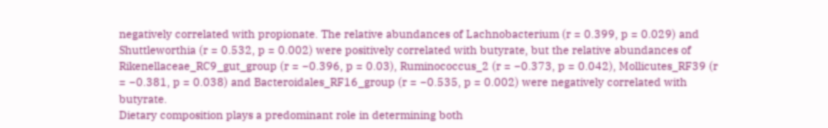negatively correlated with propionate. The relative abundances of Lachnobacterium (r = 0.399, p = 0.029) and Shuttleworthia (r = 0.532, p = 0.002) were positively correlated with butyrate, but the relative abundances of Rikenellaceae_RC9_gut_group (r = −0.396, p = 0.03), Ruminococcus_2 (r = −0.373, p = 0.042), Mollicutes_RF39 (r = −0.381, p = 0.038) and Bacteroidales_RF16_group (r = −0.535, p = 0.002) were negatively correlated with butyrate.
Dietary composition plays a predominant role in determining both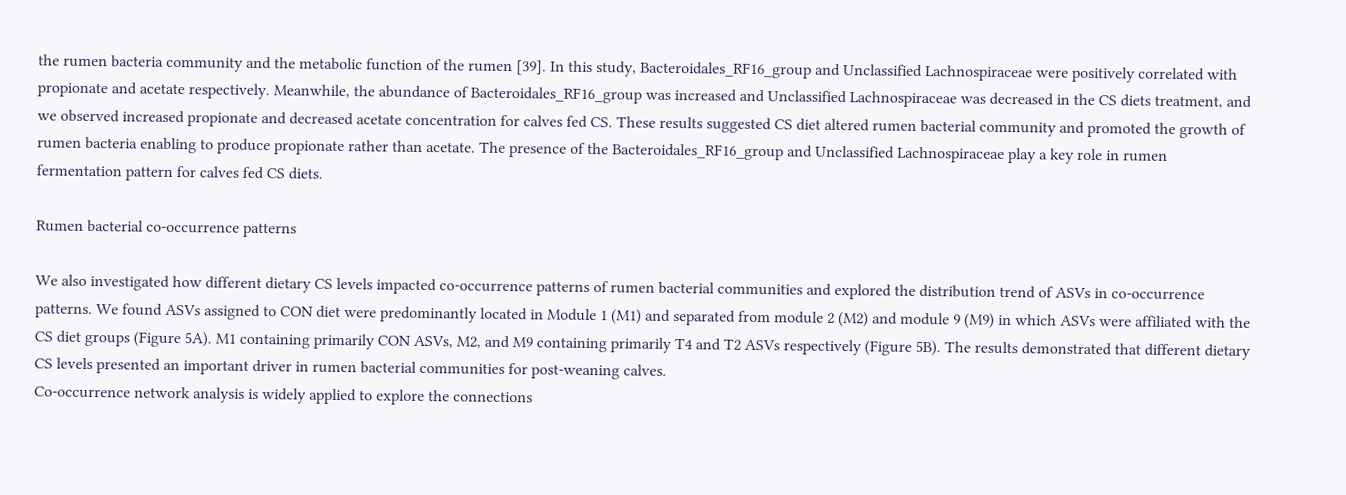the rumen bacteria community and the metabolic function of the rumen [39]. In this study, Bacteroidales_RF16_group and Unclassified Lachnospiraceae were positively correlated with propionate and acetate respectively. Meanwhile, the abundance of Bacteroidales_RF16_group was increased and Unclassified Lachnospiraceae was decreased in the CS diets treatment, and we observed increased propionate and decreased acetate concentration for calves fed CS. These results suggested CS diet altered rumen bacterial community and promoted the growth of rumen bacteria enabling to produce propionate rather than acetate. The presence of the Bacteroidales_RF16_group and Unclassified Lachnospiraceae play a key role in rumen fermentation pattern for calves fed CS diets.

Rumen bacterial co-occurrence patterns

We also investigated how different dietary CS levels impacted co-occurrence patterns of rumen bacterial communities and explored the distribution trend of ASVs in co-occurrence patterns. We found ASVs assigned to CON diet were predominantly located in Module 1 (M1) and separated from module 2 (M2) and module 9 (M9) in which ASVs were affiliated with the CS diet groups (Figure 5A). M1 containing primarily CON ASVs, M2, and M9 containing primarily T4 and T2 ASVs respectively (Figure 5B). The results demonstrated that different dietary CS levels presented an important driver in rumen bacterial communities for post-weaning calves.
Co-occurrence network analysis is widely applied to explore the connections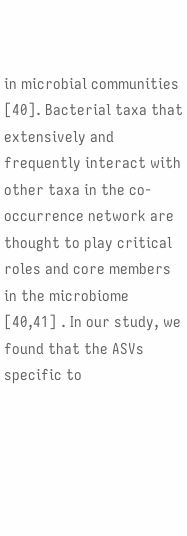in microbial communities [40]. Bacterial taxa that extensively and frequently interact with other taxa in the co-occurrence network are thought to play critical roles and core members in the microbiome [40,41] . In our study, we found that the ASVs specific to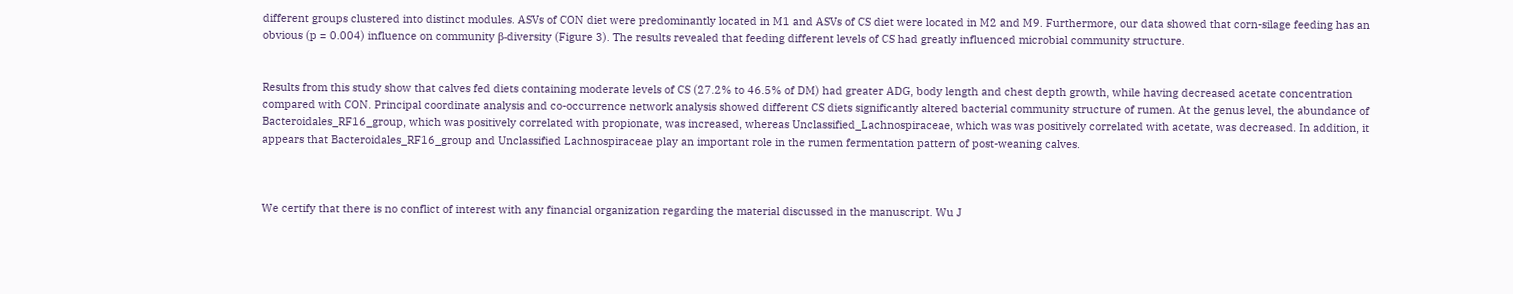different groups clustered into distinct modules. ASVs of CON diet were predominantly located in M1 and ASVs of CS diet were located in M2 and M9. Furthermore, our data showed that corn-silage feeding has an obvious (p = 0.004) influence on community β-diversity (Figure 3). The results revealed that feeding different levels of CS had greatly influenced microbial community structure.


Results from this study show that calves fed diets containing moderate levels of CS (27.2% to 46.5% of DM) had greater ADG, body length and chest depth growth, while having decreased acetate concentration compared with CON. Principal coordinate analysis and co-occurrence network analysis showed different CS diets significantly altered bacterial community structure of rumen. At the genus level, the abundance of Bacteroidales_RF16_group, which was positively correlated with propionate, was increased, whereas Unclassified_Lachnospiraceae, which was was positively correlated with acetate, was decreased. In addition, it appears that Bacteroidales_RF16_group and Unclassified Lachnospiraceae play an important role in the rumen fermentation pattern of post-weaning calves.



We certify that there is no conflict of interest with any financial organization regarding the material discussed in the manuscript. Wu J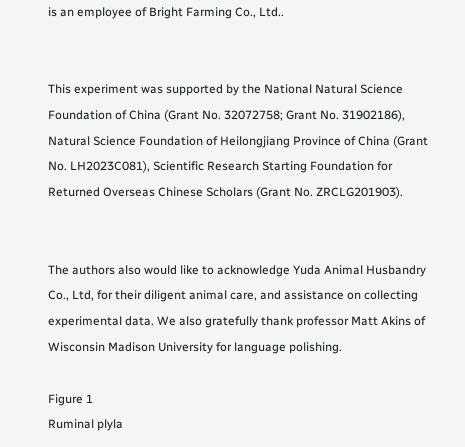is an employee of Bright Farming Co., Ltd..


This experiment was supported by the National Natural Science Foundation of China (Grant No. 32072758; Grant No. 31902186), Natural Science Foundation of Heilongjiang Province of China (Grant No. LH2023C081), Scientific Research Starting Foundation for Returned Overseas Chinese Scholars (Grant No. ZRCLG201903).


The authors also would like to acknowledge Yuda Animal Husbandry Co., Ltd, for their diligent animal care, and assistance on collecting experimental data. We also gratefully thank professor Matt Akins of Wisconsin Madison University for language polishing.

Figure 1
Ruminal plyla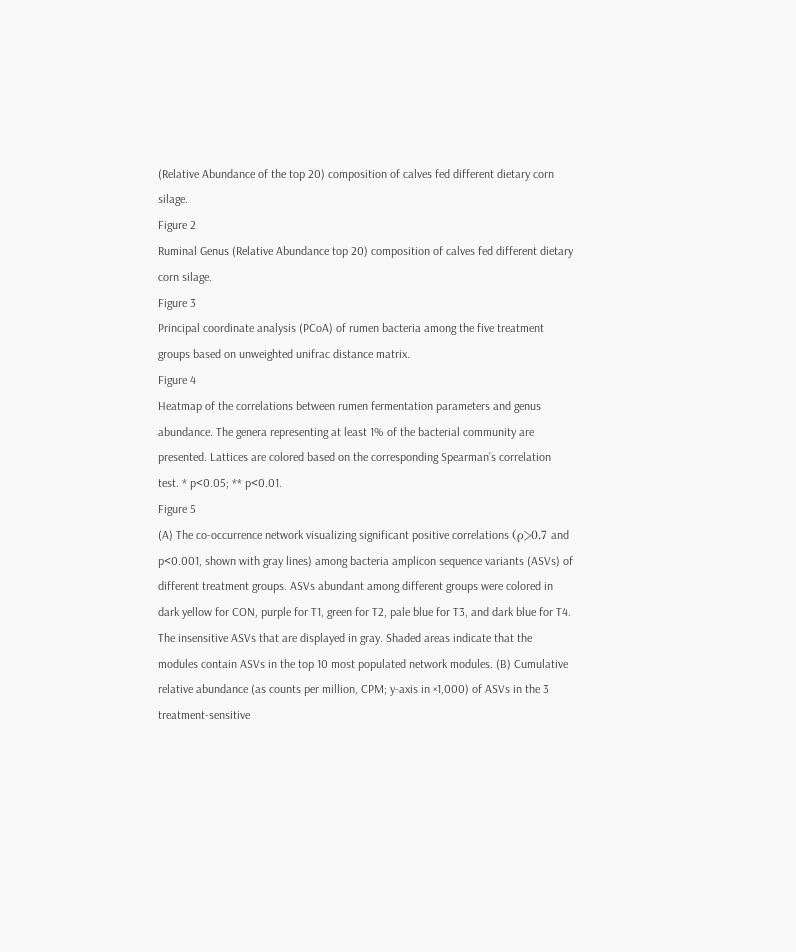(Relative Abundance of the top 20) composition of calves fed different dietary corn silage.
Figure 2
Ruminal Genus (Relative Abundance top 20) composition of calves fed different dietary corn silage.
Figure 3
Principal coordinate analysis (PCoA) of rumen bacteria among the five treatment groups based on unweighted unifrac distance matrix.
Figure 4
Heatmap of the correlations between rumen fermentation parameters and genus abundance. The genera representing at least 1% of the bacterial community are presented. Lattices are colored based on the corresponding Spearman’s correlation test. * p<0.05; ** p<0.01.
Figure 5
(A) The co-occurrence network visualizing significant positive correlations (ρ>0.7 and p<0.001, shown with gray lines) among bacteria amplicon sequence variants (ASVs) of different treatment groups. ASVs abundant among different groups were colored in dark yellow for CON, purple for T1, green for T2, pale blue for T3, and dark blue for T4. The insensitive ASVs that are displayed in gray. Shaded areas indicate that the modules contain ASVs in the top 10 most populated network modules. (B) Cumulative relative abundance (as counts per million, CPM; y-axis in ×1,000) of ASVs in the 3 treatment-sensitive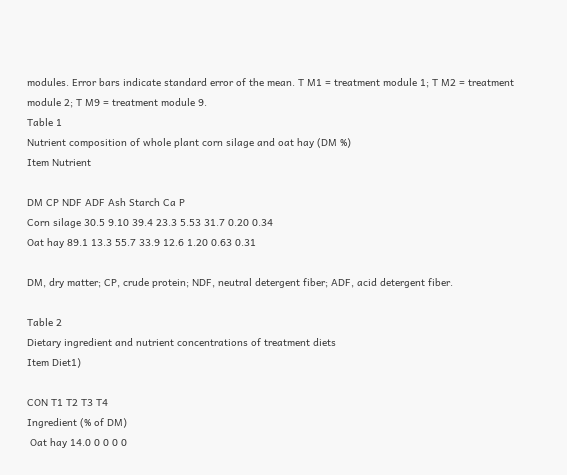modules. Error bars indicate standard error of the mean. T M1 = treatment module 1; T M2 = treatment module 2; T M9 = treatment module 9.
Table 1
Nutrient composition of whole plant corn silage and oat hay (DM %)
Item Nutrient

DM CP NDF ADF Ash Starch Ca P
Corn silage 30.5 9.10 39.4 23.3 5.53 31.7 0.20 0.34
Oat hay 89.1 13.3 55.7 33.9 12.6 1.20 0.63 0.31

DM, dry matter; CP, crude protein; NDF, neutral detergent fiber; ADF, acid detergent fiber.

Table 2
Dietary ingredient and nutrient concentrations of treatment diets
Item Diet1)

CON T1 T2 T3 T4
Ingredient (% of DM)
 Oat hay 14.0 0 0 0 0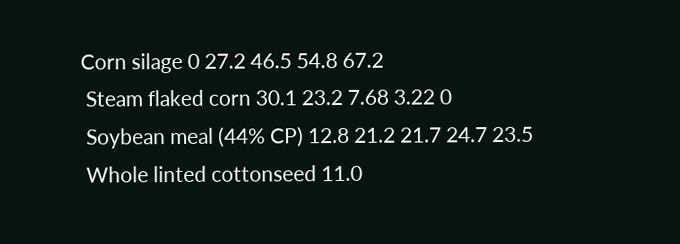Corn silage 0 27.2 46.5 54.8 67.2
 Steam flaked corn 30.1 23.2 7.68 3.22 0
 Soybean meal (44% CP) 12.8 21.2 21.7 24.7 23.5
 Whole linted cottonseed 11.0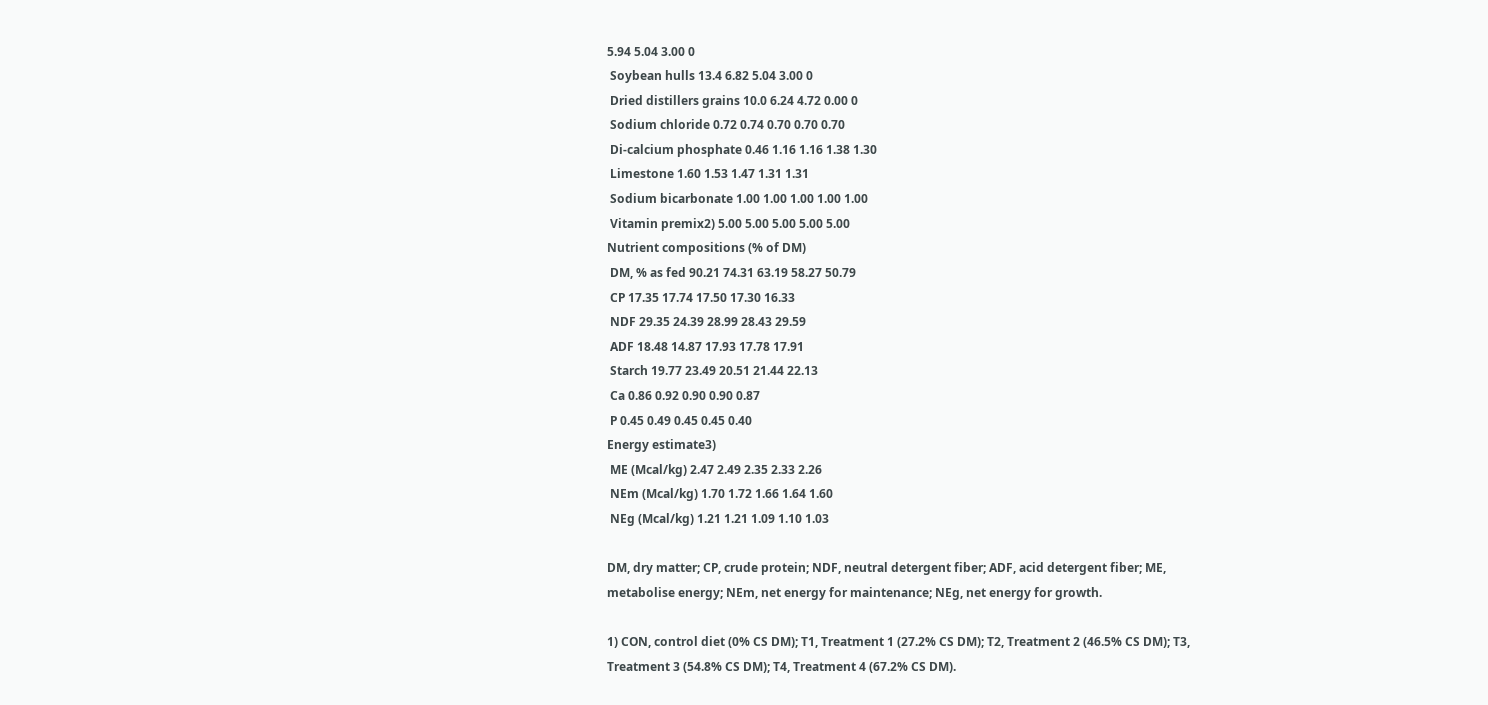5.94 5.04 3.00 0
 Soybean hulls 13.4 6.82 5.04 3.00 0
 Dried distillers grains 10.0 6.24 4.72 0.00 0
 Sodium chloride 0.72 0.74 0.70 0.70 0.70
 Di-calcium phosphate 0.46 1.16 1.16 1.38 1.30
 Limestone 1.60 1.53 1.47 1.31 1.31
 Sodium bicarbonate 1.00 1.00 1.00 1.00 1.00
 Vitamin premix2) 5.00 5.00 5.00 5.00 5.00
Nutrient compositions (% of DM)
 DM, % as fed 90.21 74.31 63.19 58.27 50.79
 CP 17.35 17.74 17.50 17.30 16.33
 NDF 29.35 24.39 28.99 28.43 29.59
 ADF 18.48 14.87 17.93 17.78 17.91
 Starch 19.77 23.49 20.51 21.44 22.13
 Ca 0.86 0.92 0.90 0.90 0.87
 P 0.45 0.49 0.45 0.45 0.40
Energy estimate3)
 ME (Mcal/kg) 2.47 2.49 2.35 2.33 2.26
 NEm (Mcal/kg) 1.70 1.72 1.66 1.64 1.60
 NEg (Mcal/kg) 1.21 1.21 1.09 1.10 1.03

DM, dry matter; CP, crude protein; NDF, neutral detergent fiber; ADF, acid detergent fiber; ME, metabolise energy; NEm, net energy for maintenance; NEg, net energy for growth.

1) CON, control diet (0% CS DM); T1, Treatment 1 (27.2% CS DM); T2, Treatment 2 (46.5% CS DM); T3, Treatment 3 (54.8% CS DM); T4, Treatment 4 (67.2% CS DM).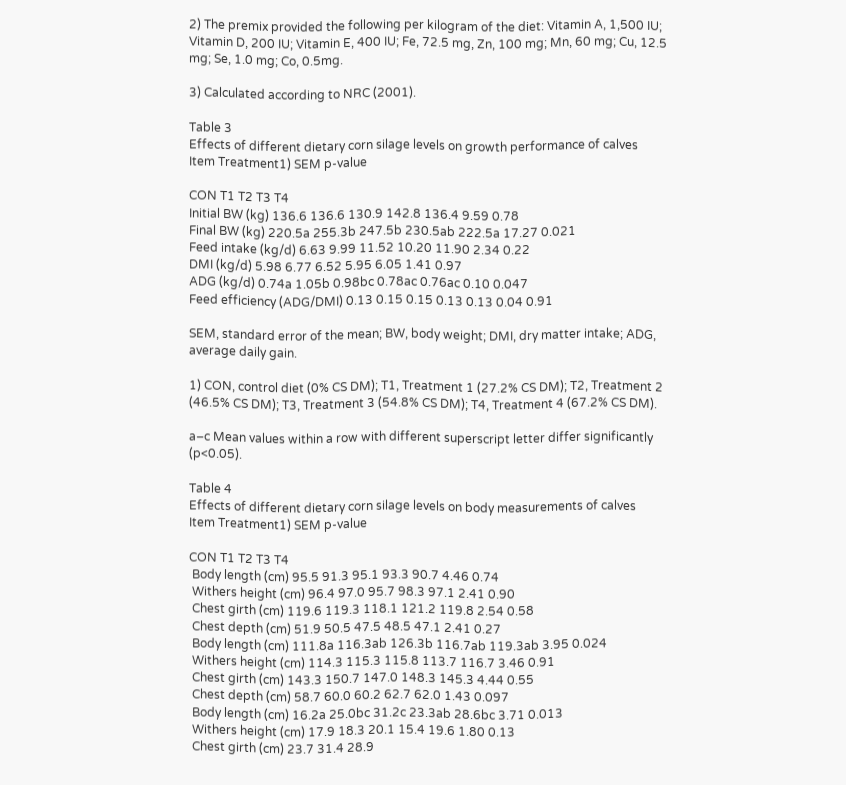2) The premix provided the following per kilogram of the diet: Vitamin A, 1,500 IU; Vitamin D, 200 IU; Vitamin E, 400 IU; Fe, 72.5 mg, Zn, 100 mg; Mn, 60 mg; Cu, 12.5 mg; Se, 1.0 mg; Co, 0.5mg.

3) Calculated according to NRC (2001).

Table 3
Effects of different dietary corn silage levels on growth performance of calves
Item Treatment1) SEM p-value

CON T1 T2 T3 T4
Initial BW (kg) 136.6 136.6 130.9 142.8 136.4 9.59 0.78
Final BW (kg) 220.5a 255.3b 247.5b 230.5ab 222.5a 17.27 0.021
Feed intake (kg/d) 6.63 9.99 11.52 10.20 11.90 2.34 0.22
DMI (kg/d) 5.98 6.77 6.52 5.95 6.05 1.41 0.97
ADG (kg/d) 0.74a 1.05b 0.98bc 0.78ac 0.76ac 0.10 0.047
Feed efficiency (ADG/DMI) 0.13 0.15 0.15 0.13 0.13 0.04 0.91

SEM, standard error of the mean; BW, body weight; DMI, dry matter intake; ADG, average daily gain.

1) CON, control diet (0% CS DM); T1, Treatment 1 (27.2% CS DM); T2, Treatment 2 (46.5% CS DM); T3, Treatment 3 (54.8% CS DM); T4, Treatment 4 (67.2% CS DM).

a–c Mean values within a row with different superscript letter differ significantly (p<0.05).

Table 4
Effects of different dietary corn silage levels on body measurements of calves
Item Treatment1) SEM p-value

CON T1 T2 T3 T4
 Body length (cm) 95.5 91.3 95.1 93.3 90.7 4.46 0.74
 Withers height (cm) 96.4 97.0 95.7 98.3 97.1 2.41 0.90
 Chest girth (cm) 119.6 119.3 118.1 121.2 119.8 2.54 0.58
 Chest depth (cm) 51.9 50.5 47.5 48.5 47.1 2.41 0.27
 Body length (cm) 111.8a 116.3ab 126.3b 116.7ab 119.3ab 3.95 0.024
 Withers height (cm) 114.3 115.3 115.8 113.7 116.7 3.46 0.91
 Chest girth (cm) 143.3 150.7 147.0 148.3 145.3 4.44 0.55
 Chest depth (cm) 58.7 60.0 60.2 62.7 62.0 1.43 0.097
 Body length (cm) 16.2a 25.0bc 31.2c 23.3ab 28.6bc 3.71 0.013
 Withers height (cm) 17.9 18.3 20.1 15.4 19.6 1.80 0.13
 Chest girth (cm) 23.7 31.4 28.9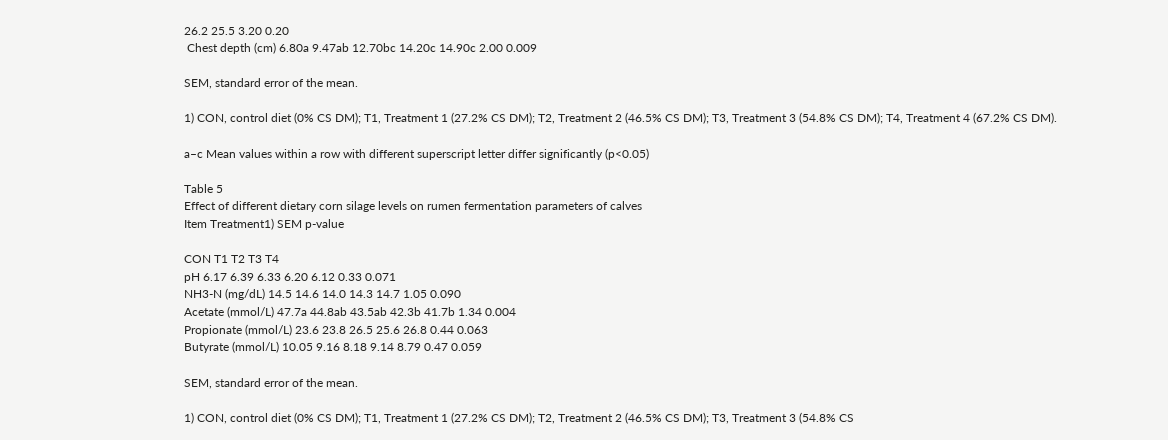26.2 25.5 3.20 0.20
 Chest depth (cm) 6.80a 9.47ab 12.70bc 14.20c 14.90c 2.00 0.009

SEM, standard error of the mean.

1) CON, control diet (0% CS DM); T1, Treatment 1 (27.2% CS DM); T2, Treatment 2 (46.5% CS DM); T3, Treatment 3 (54.8% CS DM); T4, Treatment 4 (67.2% CS DM).

a–c Mean values within a row with different superscript letter differ significantly (p<0.05)

Table 5
Effect of different dietary corn silage levels on rumen fermentation parameters of calves
Item Treatment1) SEM p-value

CON T1 T2 T3 T4
pH 6.17 6.39 6.33 6.20 6.12 0.33 0.071
NH3-N (mg/dL) 14.5 14.6 14.0 14.3 14.7 1.05 0.090
Acetate (mmol/L) 47.7a 44.8ab 43.5ab 42.3b 41.7b 1.34 0.004
Propionate (mmol/L) 23.6 23.8 26.5 25.6 26.8 0.44 0.063
Butyrate (mmol/L) 10.05 9.16 8.18 9.14 8.79 0.47 0.059

SEM, standard error of the mean.

1) CON, control diet (0% CS DM); T1, Treatment 1 (27.2% CS DM); T2, Treatment 2 (46.5% CS DM); T3, Treatment 3 (54.8% CS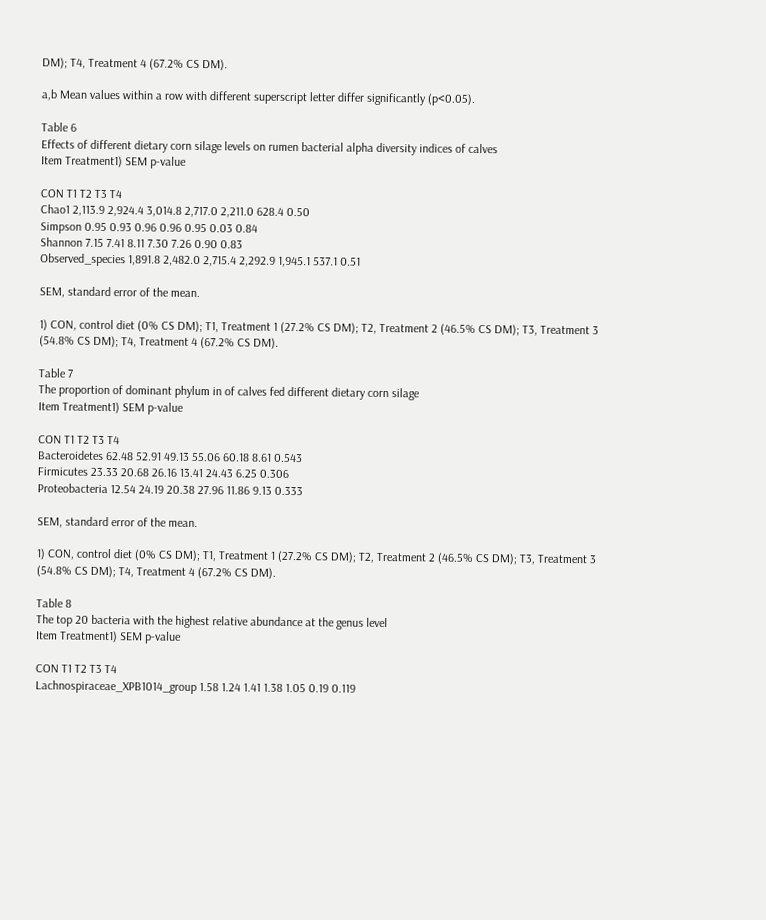DM); T4, Treatment 4 (67.2% CS DM).

a,b Mean values within a row with different superscript letter differ significantly (p<0.05).

Table 6
Effects of different dietary corn silage levels on rumen bacterial alpha diversity indices of calves
Item Treatment1) SEM p-value

CON T1 T2 T3 T4
Chao1 2,113.9 2,924.4 3,014.8 2,717.0 2,211.0 628.4 0.50
Simpson 0.95 0.93 0.96 0.96 0.95 0.03 0.84
Shannon 7.15 7.41 8.11 7.30 7.26 0.90 0.83
Observed_species 1,891.8 2,482.0 2,715.4 2,292.9 1,945.1 537.1 0.51

SEM, standard error of the mean.

1) CON, control diet (0% CS DM); T1, Treatment 1 (27.2% CS DM); T2, Treatment 2 (46.5% CS DM); T3, Treatment 3 (54.8% CS DM); T4, Treatment 4 (67.2% CS DM).

Table 7
The proportion of dominant phylum in of calves fed different dietary corn silage
Item Treatment1) SEM p-value

CON T1 T2 T3 T4
Bacteroidetes 62.48 52.91 49.13 55.06 60.18 8.61 0.543
Firmicutes 23.33 20.68 26.16 13.41 24.43 6.25 0.306
Proteobacteria 12.54 24.19 20.38 27.96 11.86 9.13 0.333

SEM, standard error of the mean.

1) CON, control diet (0% CS DM); T1, Treatment 1 (27.2% CS DM); T2, Treatment 2 (46.5% CS DM); T3, Treatment 3 (54.8% CS DM); T4, Treatment 4 (67.2% CS DM).

Table 8
The top 20 bacteria with the highest relative abundance at the genus level
Item Treatment1) SEM p-value

CON T1 T2 T3 T4
Lachnospiraceae_XPB1014_group 1.58 1.24 1.41 1.38 1.05 0.19 0.119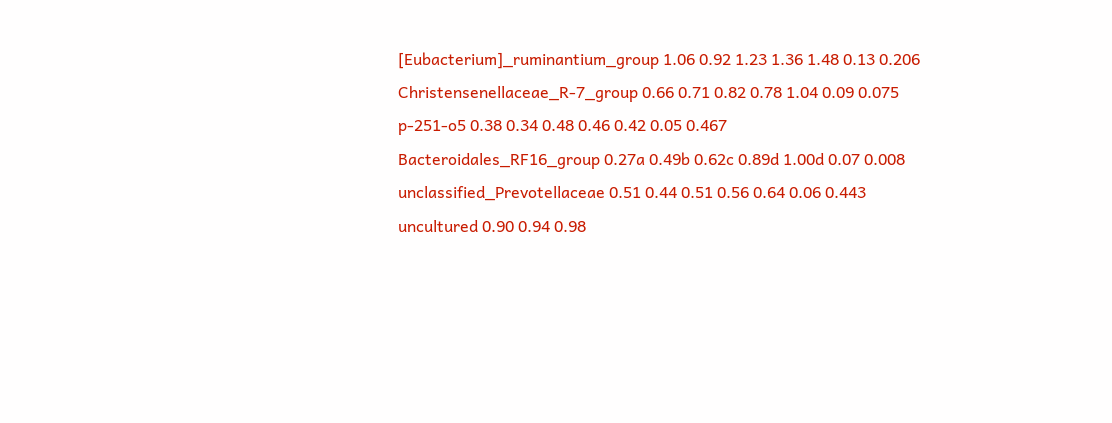[Eubacterium]_ruminantium_group 1.06 0.92 1.23 1.36 1.48 0.13 0.206
Christensenellaceae_R-7_group 0.66 0.71 0.82 0.78 1.04 0.09 0.075
p-251-o5 0.38 0.34 0.48 0.46 0.42 0.05 0.467
Bacteroidales_RF16_group 0.27a 0.49b 0.62c 0.89d 1.00d 0.07 0.008
unclassified_Prevotellaceae 0.51 0.44 0.51 0.56 0.64 0.06 0.443
uncultured 0.90 0.94 0.98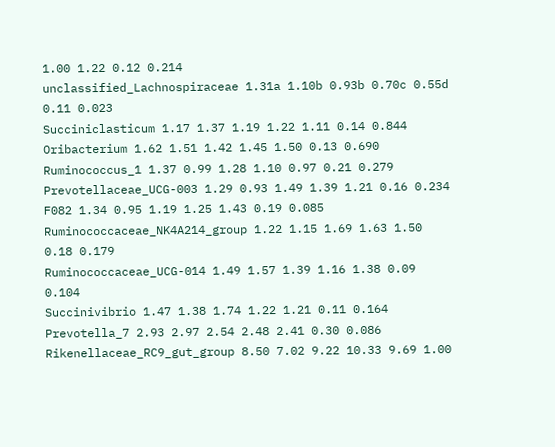1.00 1.22 0.12 0.214
unclassified_Lachnospiraceae 1.31a 1.10b 0.93b 0.70c 0.55d 0.11 0.023
Succiniclasticum 1.17 1.37 1.19 1.22 1.11 0.14 0.844
Oribacterium 1.62 1.51 1.42 1.45 1.50 0.13 0.690
Ruminococcus_1 1.37 0.99 1.28 1.10 0.97 0.21 0.279
Prevotellaceae_UCG-003 1.29 0.93 1.49 1.39 1.21 0.16 0.234
F082 1.34 0.95 1.19 1.25 1.43 0.19 0.085
Ruminococcaceae_NK4A214_group 1.22 1.15 1.69 1.63 1.50 0.18 0.179
Ruminococcaceae_UCG-014 1.49 1.57 1.39 1.16 1.38 0.09 0.104
Succinivibrio 1.47 1.38 1.74 1.22 1.21 0.11 0.164
Prevotella_7 2.93 2.97 2.54 2.48 2.41 0.30 0.086
Rikenellaceae_RC9_gut_group 8.50 7.02 9.22 10.33 9.69 1.00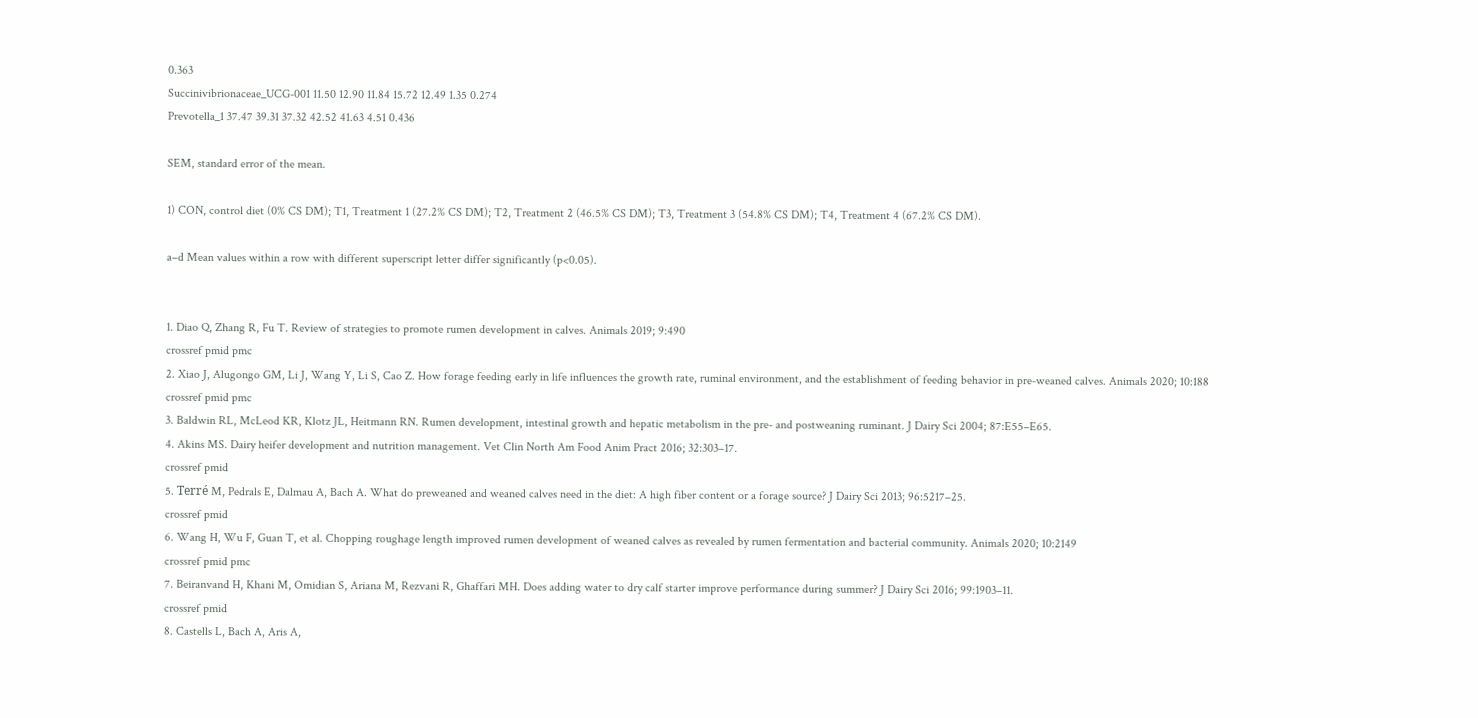0.363
Succinivibrionaceae_UCG-001 11.50 12.90 11.84 15.72 12.49 1.35 0.274
Prevotella_1 37.47 39.31 37.32 42.52 41.63 4.51 0.436

SEM, standard error of the mean.

1) CON, control diet (0% CS DM); T1, Treatment 1 (27.2% CS DM); T2, Treatment 2 (46.5% CS DM); T3, Treatment 3 (54.8% CS DM); T4, Treatment 4 (67.2% CS DM).

a–d Mean values within a row with different superscript letter differ significantly (p<0.05).


1. Diao Q, Zhang R, Fu T. Review of strategies to promote rumen development in calves. Animals 2019; 9:490
crossref pmid pmc
2. Xiao J, Alugongo GM, Li J, Wang Y, Li S, Cao Z. How forage feeding early in life influences the growth rate, ruminal environment, and the establishment of feeding behavior in pre-weaned calves. Animals 2020; 10:188
crossref pmid pmc
3. Baldwin RL, McLeod KR, Klotz JL, Heitmann RN. Rumen development, intestinal growth and hepatic metabolism in the pre- and postweaning ruminant. J Dairy Sci 2004; 87:E55–E65.
4. Akins MS. Dairy heifer development and nutrition management. Vet Clin North Am Food Anim Pract 2016; 32:303–17.
crossref pmid
5. Terré M, Pedrals E, Dalmau A, Bach A. What do preweaned and weaned calves need in the diet: A high fiber content or a forage source? J Dairy Sci 2013; 96:5217–25.
crossref pmid
6. Wang H, Wu F, Guan T, et al. Chopping roughage length improved rumen development of weaned calves as revealed by rumen fermentation and bacterial community. Animals 2020; 10:2149
crossref pmid pmc
7. Beiranvand H, Khani M, Omidian S, Ariana M, Rezvani R, Ghaffari MH. Does adding water to dry calf starter improve performance during summer? J Dairy Sci 2016; 99:1903–11.
crossref pmid
8. Castells L, Bach A, Aris A,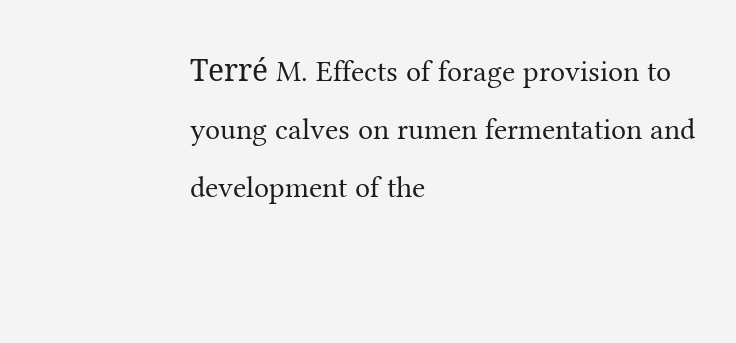Terré M. Effects of forage provision to young calves on rumen fermentation and development of the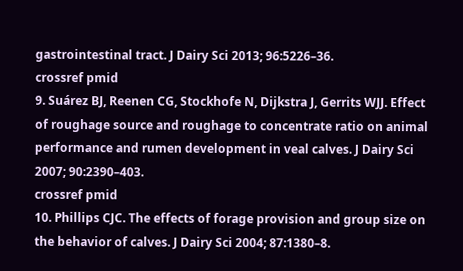gastrointestinal tract. J Dairy Sci 2013; 96:5226–36.
crossref pmid
9. Suárez BJ, Reenen CG, Stockhofe N, Dijkstra J, Gerrits WJJ. Effect of roughage source and roughage to concentrate ratio on animal performance and rumen development in veal calves. J Dairy Sci 2007; 90:2390–403.
crossref pmid
10. Phillips CJC. The effects of forage provision and group size on the behavior of calves. J Dairy Sci 2004; 87:1380–8.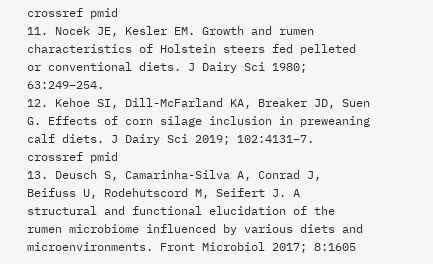crossref pmid
11. Nocek JE, Kesler EM. Growth and rumen characteristics of Holstein steers fed pelleted or conventional diets. J Dairy Sci 1980; 63:249–254.
12. Kehoe SI, Dill-McFarland KA, Breaker JD, Suen G. Effects of corn silage inclusion in preweaning calf diets. J Dairy Sci 2019; 102:4131–7.
crossref pmid
13. Deusch S, Camarinha-Silva A, Conrad J, Beifuss U, Rodehutscord M, Seifert J. A structural and functional elucidation of the rumen microbiome influenced by various diets and microenvironments. Front Microbiol 2017; 8:1605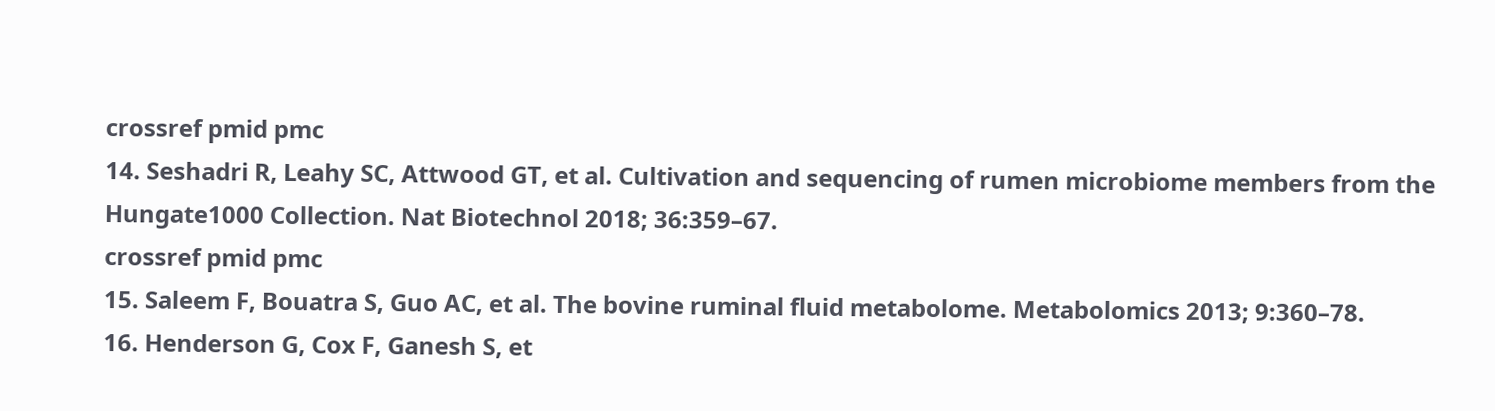crossref pmid pmc
14. Seshadri R, Leahy SC, Attwood GT, et al. Cultivation and sequencing of rumen microbiome members from the Hungate1000 Collection. Nat Biotechnol 2018; 36:359–67.
crossref pmid pmc
15. Saleem F, Bouatra S, Guo AC, et al. The bovine ruminal fluid metabolome. Metabolomics 2013; 9:360–78.
16. Henderson G, Cox F, Ganesh S, et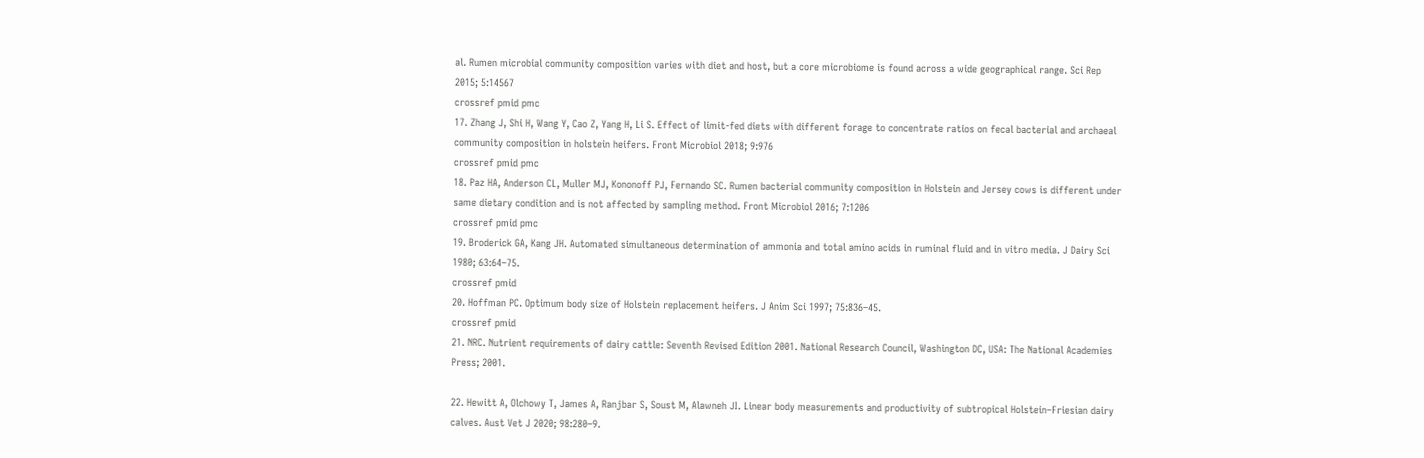al. Rumen microbial community composition varies with diet and host, but a core microbiome is found across a wide geographical range. Sci Rep 2015; 5:14567
crossref pmid pmc
17. Zhang J, Shi H, Wang Y, Cao Z, Yang H, Li S. Effect of limit-fed diets with different forage to concentrate ratios on fecal bacterial and archaeal community composition in holstein heifers. Front Microbiol 2018; 9:976
crossref pmid pmc
18. Paz HA, Anderson CL, Muller MJ, Kononoff PJ, Fernando SC. Rumen bacterial community composition in Holstein and Jersey cows is different under same dietary condition and is not affected by sampling method. Front Microbiol 2016; 7:1206
crossref pmid pmc
19. Broderick GA, Kang JH. Automated simultaneous determination of ammonia and total amino acids in ruminal fluid and in vitro media. J Dairy Sci 1980; 63:64–75.
crossref pmid
20. Hoffman PC. Optimum body size of Holstein replacement heifers. J Anim Sci 1997; 75:836–45.
crossref pmid
21. NRC. Nutrient requirements of dairy cattle: Seventh Revised Edition 2001. National Research Council, Washington DC, USA: The National Academies Press; 2001.

22. Hewitt A, Olchowy T, James A, Ranjbar S, Soust M, Alawneh JI. Linear body measurements and productivity of subtropical Holstein–Friesian dairy calves. Aust Vet J 2020; 98:280–9.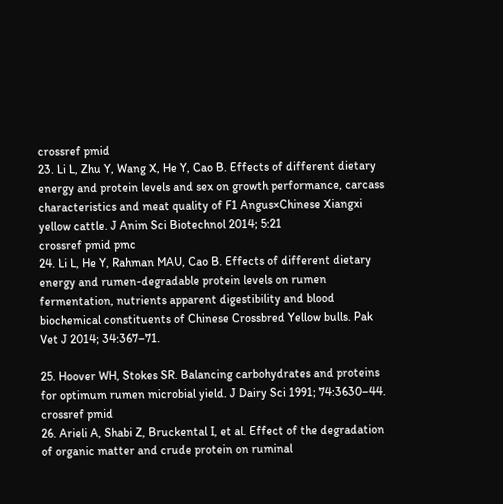crossref pmid
23. Li L, Zhu Y, Wang X, He Y, Cao B. Effects of different dietary energy and protein levels and sex on growth performance, carcass characteristics and meat quality of F1 Angus×Chinese Xiangxi yellow cattle. J Anim Sci Biotechnol 2014; 5:21
crossref pmid pmc
24. Li L, He Y, Rahman MAU, Cao B. Effects of different dietary energy and rumen-degradable protein levels on rumen fermentation, nutrients apparent digestibility and blood biochemical constituents of Chinese Crossbred Yellow bulls. Pak Vet J 2014; 34:367–71.

25. Hoover WH, Stokes SR. Balancing carbohydrates and proteins for optimum rumen microbial yield. J Dairy Sci 1991; 74:3630–44.
crossref pmid
26. Arieli A, Shabi Z, Bruckental I, et al. Effect of the degradation of organic matter and crude protein on ruminal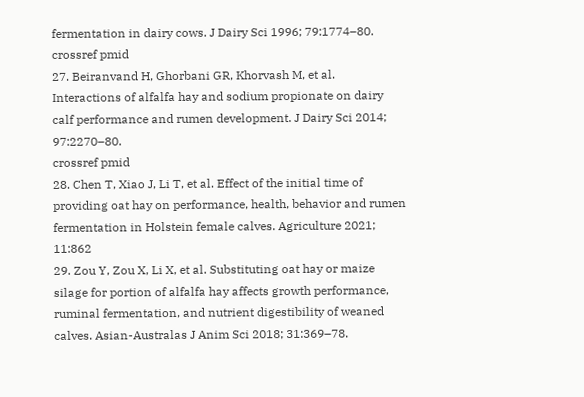fermentation in dairy cows. J Dairy Sci 1996; 79:1774–80.
crossref pmid
27. Beiranvand H, Ghorbani GR, Khorvash M, et al. Interactions of alfalfa hay and sodium propionate on dairy calf performance and rumen development. J Dairy Sci 2014; 97:2270–80.
crossref pmid
28. Chen T, Xiao J, Li T, et al. Effect of the initial time of providing oat hay on performance, health, behavior and rumen fermentation in Holstein female calves. Agriculture 2021; 11:862
29. Zou Y, Zou X, Li X, et al. Substituting oat hay or maize silage for portion of alfalfa hay affects growth performance, ruminal fermentation, and nutrient digestibility of weaned calves. Asian-Australas J Anim Sci 2018; 31:369–78.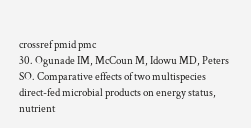crossref pmid pmc
30. Ogunade IM, McCoun M, Idowu MD, Peters SO. Comparative effects of two multispecies direct-fed microbial products on energy status, nutrient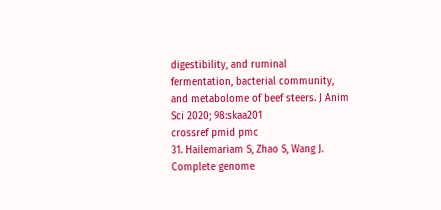digestibility, and ruminal fermentation, bacterial community, and metabolome of beef steers. J Anim Sci 2020; 98:skaa201
crossref pmid pmc
31. Hailemariam S, Zhao S, Wang J. Complete genome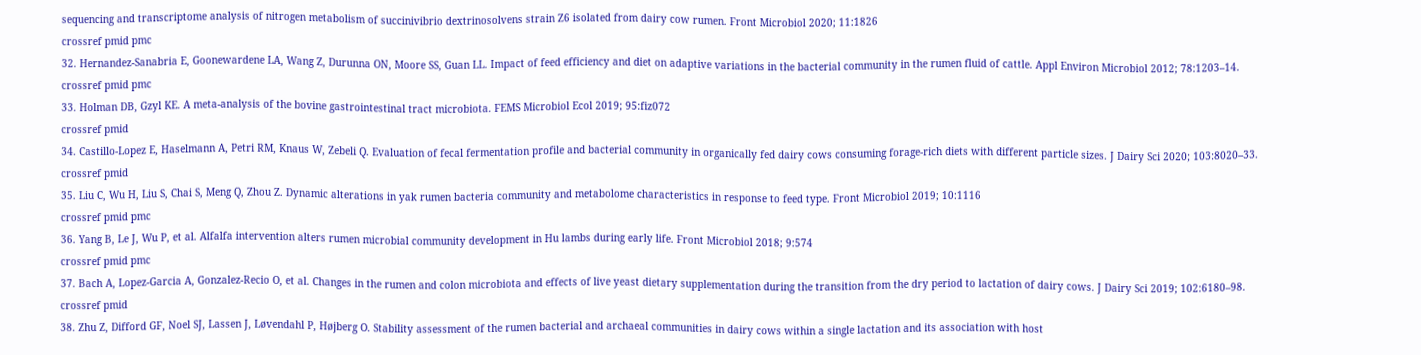sequencing and transcriptome analysis of nitrogen metabolism of succinivibrio dextrinosolvens strain Z6 isolated from dairy cow rumen. Front Microbiol 2020; 11:1826
crossref pmid pmc
32. Hernandez-Sanabria E, Goonewardene LA, Wang Z, Durunna ON, Moore SS, Guan LL. Impact of feed efficiency and diet on adaptive variations in the bacterial community in the rumen fluid of cattle. Appl Environ Microbiol 2012; 78:1203–14.
crossref pmid pmc
33. Holman DB, Gzyl KE. A meta-analysis of the bovine gastrointestinal tract microbiota. FEMS Microbiol Ecol 2019; 95:fiz072
crossref pmid
34. Castillo-Lopez E, Haselmann A, Petri RM, Knaus W, Zebeli Q. Evaluation of fecal fermentation profile and bacterial community in organically fed dairy cows consuming forage-rich diets with different particle sizes. J Dairy Sci 2020; 103:8020–33.
crossref pmid
35. Liu C, Wu H, Liu S, Chai S, Meng Q, Zhou Z. Dynamic alterations in yak rumen bacteria community and metabolome characteristics in response to feed type. Front Microbiol 2019; 10:1116
crossref pmid pmc
36. Yang B, Le J, Wu P, et al. Alfalfa intervention alters rumen microbial community development in Hu lambs during early life. Front Microbiol 2018; 9:574
crossref pmid pmc
37. Bach A, Lopez-Garcia A, Gonzalez-Recio O, et al. Changes in the rumen and colon microbiota and effects of live yeast dietary supplementation during the transition from the dry period to lactation of dairy cows. J Dairy Sci 2019; 102:6180–98.
crossref pmid
38. Zhu Z, Difford GF, Noel SJ, Lassen J, Løvendahl P, Højberg O. Stability assessment of the rumen bacterial and archaeal communities in dairy cows within a single lactation and its association with host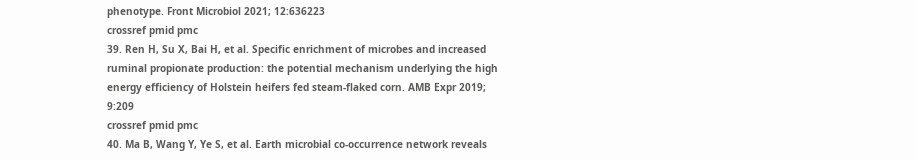phenotype. Front Microbiol 2021; 12:636223
crossref pmid pmc
39. Ren H, Su X, Bai H, et al. Specific enrichment of microbes and increased ruminal propionate production: the potential mechanism underlying the high energy efficiency of Holstein heifers fed steam-flaked corn. AMB Expr 2019; 9:209
crossref pmid pmc
40. Ma B, Wang Y, Ye S, et al. Earth microbial co-occurrence network reveals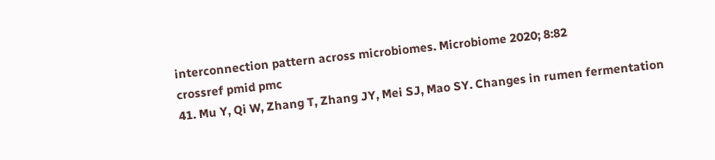interconnection pattern across microbiomes. Microbiome 2020; 8:82
crossref pmid pmc
41. Mu Y, Qi W, Zhang T, Zhang JY, Mei SJ, Mao SY. Changes in rumen fermentation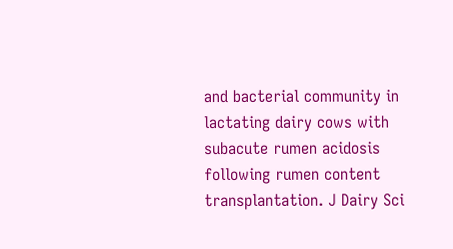and bacterial community in lactating dairy cows with subacute rumen acidosis following rumen content transplantation. J Dairy Sci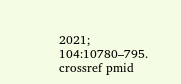2021; 104:10780–795.
crossref pmid